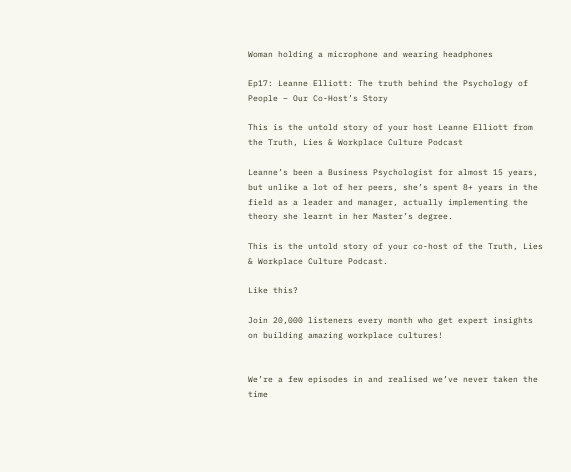Woman holding a microphone and wearing headphones

Ep17: Leanne Elliott: The truth behind the Psychology of People – Our Co-Host’s Story

This is the untold story of your host Leanne Elliott from the Truth, Lies & Workplace Culture Podcast

Leanne’s been a Business Psychologist for almost 15 years, but unlike a lot of her peers, she’s spent 8+ years in the field as a leader and manager, actually implementing the theory she learnt in her Master’s degree.

This is the untold story of your co-host of the Truth, Lies & Workplace Culture Podcast.

Like this?

Join 20,000 listeners every month who get expert insights on building amazing workplace cultures!


We’re a few episodes in and realised we’ve never taken the time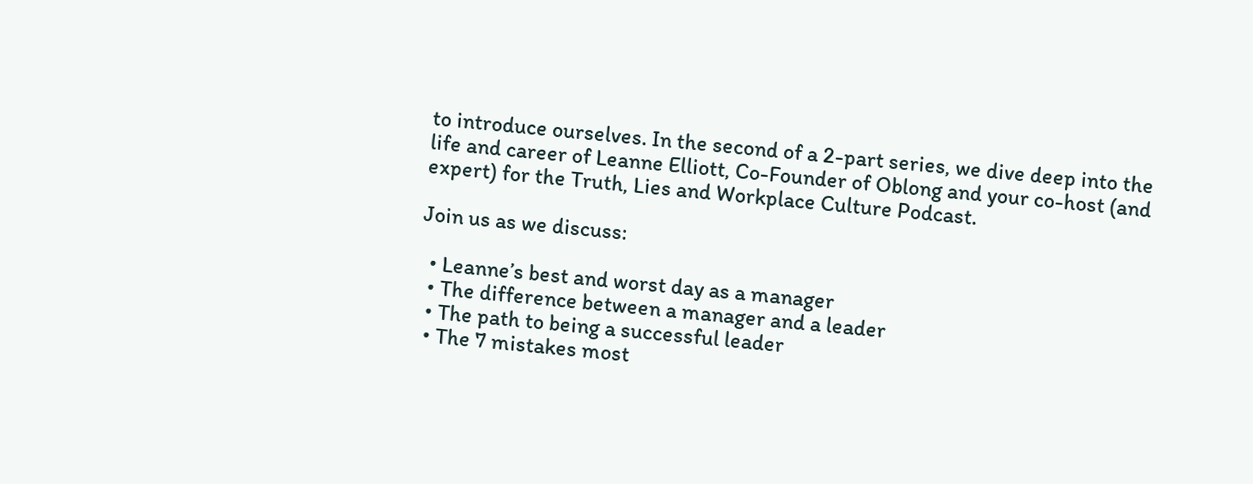to introduce ourselves. In the second of a 2-part series, we dive deep into the life and career of Leanne Elliott, Co-Founder of Oblong and your co-host (and expert) for the Truth, Lies and Workplace Culture Podcast.

Join us as we discuss:

  • Leanne’s best and worst day as a manager
  • The difference between a manager and a leader
  • The path to being a successful leader
  • The 7 mistakes most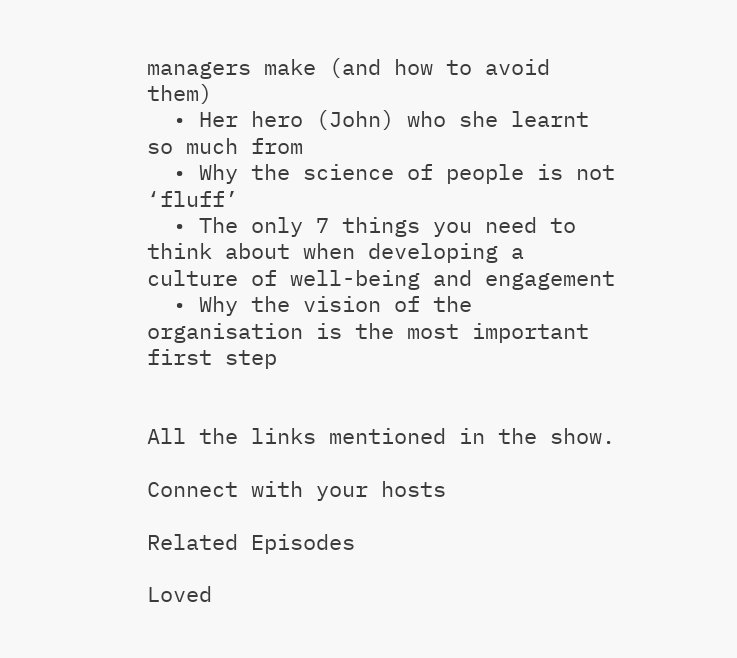managers make (and how to avoid them)
  • Her hero (John) who she learnt so much from
  • Why the science of people is not ‘fluff’
  • The only 7 things you need to think about when developing a culture of well-being and engagement
  • Why the vision of the organisation is the most important first step


All the links mentioned in the show.

Connect with your hosts

Related Episodes

Loved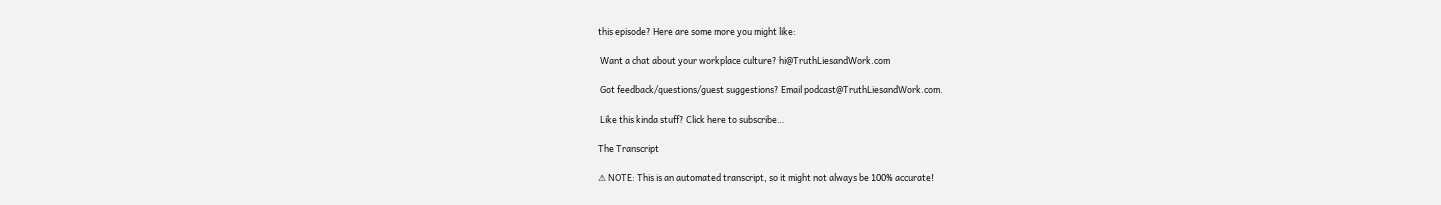this episode? Here are some more you might like:

 Want a chat about your workplace culture? hi@TruthLiesandWork.com

 Got feedback/questions/guest suggestions? Email podcast@TruthLiesandWork.com.

 Like this kinda stuff? Click here to subscribe…

The Transcript

⚠ NOTE: This is an automated transcript, so it might not always be 100% accurate!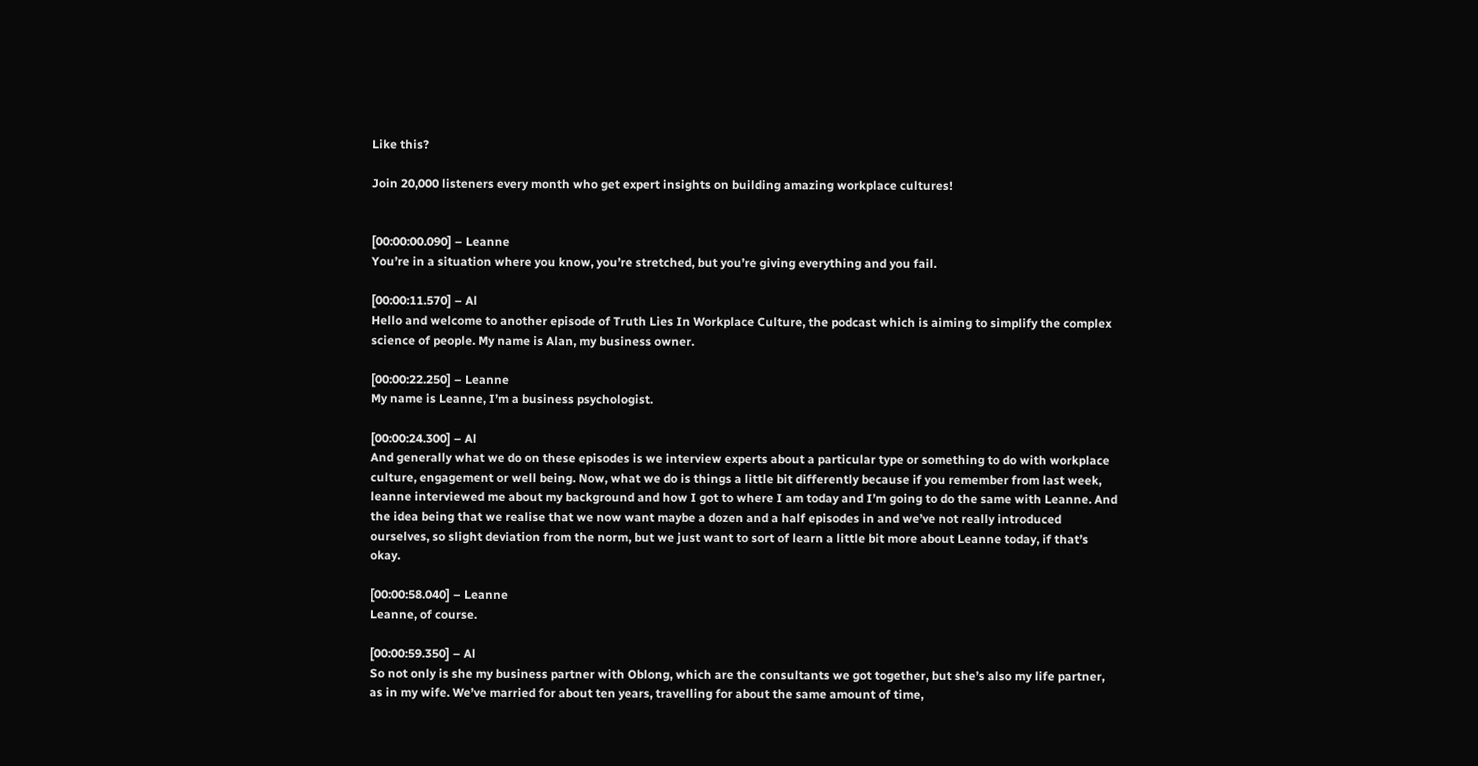Like this?

Join 20,000 listeners every month who get expert insights on building amazing workplace cultures!


[00:00:00.090] – Leanne
You’re in a situation where you know, you’re stretched, but you’re giving everything and you fail.

[00:00:11.570] – Al
Hello and welcome to another episode of Truth Lies In Workplace Culture, the podcast which is aiming to simplify the complex science of people. My name is Alan, my business owner.

[00:00:22.250] – Leanne
My name is Leanne, I’m a business psychologist.

[00:00:24.300] – Al
And generally what we do on these episodes is we interview experts about a particular type or something to do with workplace culture, engagement or well being. Now, what we do is things a little bit differently because if you remember from last week, leanne interviewed me about my background and how I got to where I am today and I’m going to do the same with Leanne. And the idea being that we realise that we now want maybe a dozen and a half episodes in and we’ve not really introduced ourselves, so slight deviation from the norm, but we just want to sort of learn a little bit more about Leanne today, if that’s okay.

[00:00:58.040] – Leanne
Leanne, of course.

[00:00:59.350] – Al
So not only is she my business partner with Oblong, which are the consultants we got together, but she’s also my life partner, as in my wife. We’ve married for about ten years, travelling for about the same amount of time,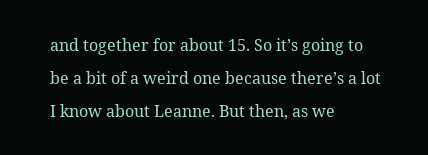and together for about 15. So it’s going to be a bit of a weird one because there’s a lot I know about Leanne. But then, as we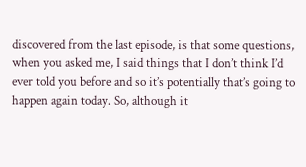discovered from the last episode, is that some questions, when you asked me, I said things that I don’t think I’d ever told you before and so it’s potentially that’s going to happen again today. So, although it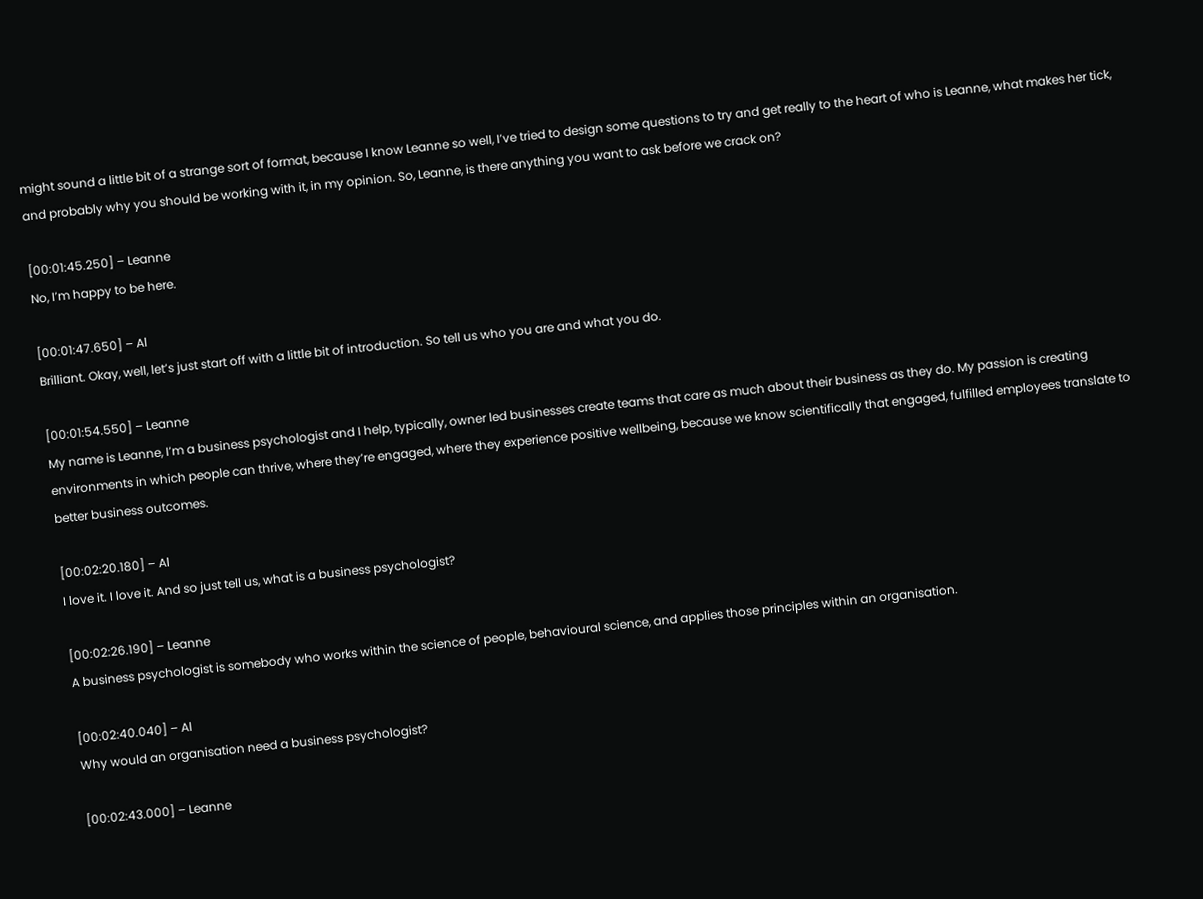might sound a little bit of a strange sort of format, because I know Leanne so well, I’ve tried to design some questions to try and get really to the heart of who is Leanne, what makes her tick, and probably why you should be working with it, in my opinion. So, Leanne, is there anything you want to ask before we crack on?

[00:01:45.250] – Leanne
No, I’m happy to be here.

[00:01:47.650] – Al
Brilliant. Okay, well, let’s just start off with a little bit of introduction. So tell us who you are and what you do.

[00:01:54.550] – Leanne
My name is Leanne, I’m a business psychologist and I help, typically, owner led businesses create teams that care as much about their business as they do. My passion is creating environments in which people can thrive, where they’re engaged, where they experience positive wellbeing, because we know scientifically that engaged, fulfilled employees translate to better business outcomes.

[00:02:20.180] – Al
I love it. I love it. And so just tell us, what is a business psychologist?

[00:02:26.190] – Leanne
A business psychologist is somebody who works within the science of people, behavioural science, and applies those principles within an organisation.

[00:02:40.040] – Al
Why would an organisation need a business psychologist?

[00:02:43.000] – Leanne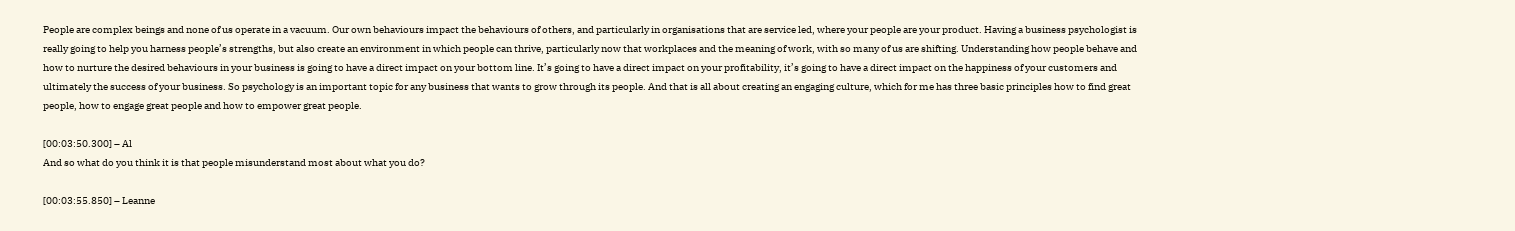People are complex beings and none of us operate in a vacuum. Our own behaviours impact the behaviours of others, and particularly in organisations that are service led, where your people are your product. Having a business psychologist is really going to help you harness people’s strengths, but also create an environment in which people can thrive, particularly now that workplaces and the meaning of work, with so many of us are shifting. Understanding how people behave and how to nurture the desired behaviours in your business is going to have a direct impact on your bottom line. It’s going to have a direct impact on your profitability, it’s going to have a direct impact on the happiness of your customers and ultimately the success of your business. So psychology is an important topic for any business that wants to grow through its people. And that is all about creating an engaging culture, which for me has three basic principles how to find great people, how to engage great people and how to empower great people.

[00:03:50.300] – Al
And so what do you think it is that people misunderstand most about what you do?

[00:03:55.850] – Leanne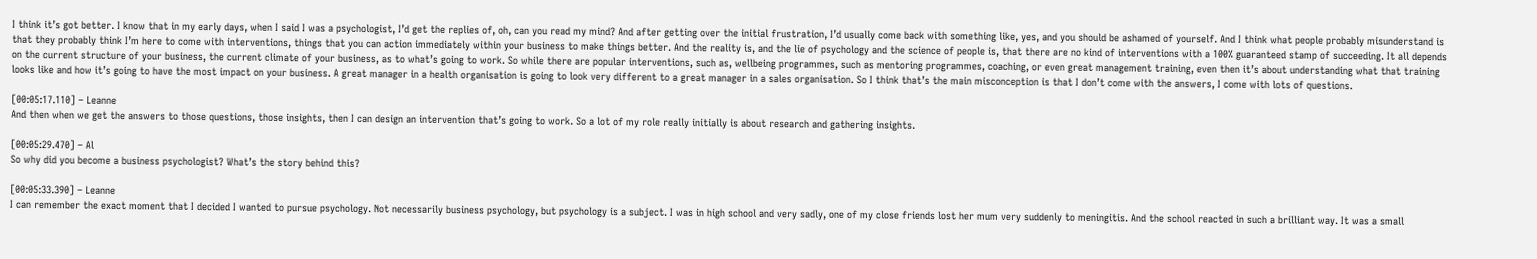I think it’s got better. I know that in my early days, when I said I was a psychologist, I’d get the replies of, oh, can you read my mind? And after getting over the initial frustration, I’d usually come back with something like, yes, and you should be ashamed of yourself. And I think what people probably misunderstand is that they probably think I’m here to come with interventions, things that you can action immediately within your business to make things better. And the reality is, and the lie of psychology and the science of people is, that there are no kind of interventions with a 100% guaranteed stamp of succeeding. It all depends on the current structure of your business, the current climate of your business, as to what’s going to work. So while there are popular interventions, such as, wellbeing programmes, such as mentoring programmes, coaching, or even great management training, even then it’s about understanding what that training looks like and how it’s going to have the most impact on your business. A great manager in a health organisation is going to look very different to a great manager in a sales organisation. So I think that’s the main misconception is that I don’t come with the answers, I come with lots of questions.

[00:05:17.110] – Leanne
And then when we get the answers to those questions, those insights, then I can design an intervention that’s going to work. So a lot of my role really initially is about research and gathering insights.

[00:05:29.470] – Al
So why did you become a business psychologist? What’s the story behind this?

[00:05:33.390] – Leanne
I can remember the exact moment that I decided I wanted to pursue psychology. Not necessarily business psychology, but psychology is a subject. I was in high school and very sadly, one of my close friends lost her mum very suddenly to meningitis. And the school reacted in such a brilliant way. It was a small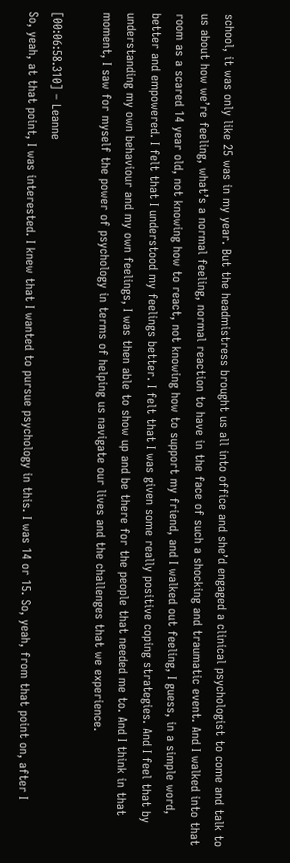school, it was only like 25 was in my year. But the headmistress brought us all into office and she’d engaged a clinical psychologist to come and talk to us about how we’re feeling, what’s a normal feeling, normal reaction to have in the face of such a shocking and traumatic event. And I walked into that room as a scared 14 year old, not knowing how to react, not knowing how to support my friend, and I walked out feeling, I guess, in a simple word, better and empowered. I felt that I understood my feelings better. I felt that I was given some really positive coping strategies. And I feel that by understanding my own behaviour and my own feelings, I was then able to show up and be there for the people that needed me to. And I think in that moment, I saw for myself the power of psychology in terms of helping us navigate our lives and the challenges that we experience.

[00:06:58.310] – Leanne
So, yeah, at that point, I was interested. I knew that I wanted to pursue psychology in this. I was 14 or 15. So, yeah, from that point on, after I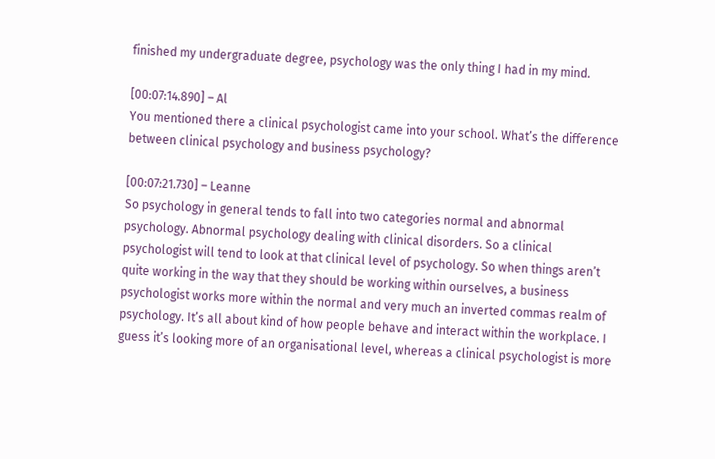finished my undergraduate degree, psychology was the only thing I had in my mind.

[00:07:14.890] – Al
You mentioned there a clinical psychologist came into your school. What’s the difference between clinical psychology and business psychology?

[00:07:21.730] – Leanne
So psychology in general tends to fall into two categories normal and abnormal psychology. Abnormal psychology dealing with clinical disorders. So a clinical psychologist will tend to look at that clinical level of psychology. So when things aren’t quite working in the way that they should be working within ourselves, a business psychologist works more within the normal and very much an inverted commas realm of psychology. It’s all about kind of how people behave and interact within the workplace. I guess it’s looking more of an organisational level, whereas a clinical psychologist is more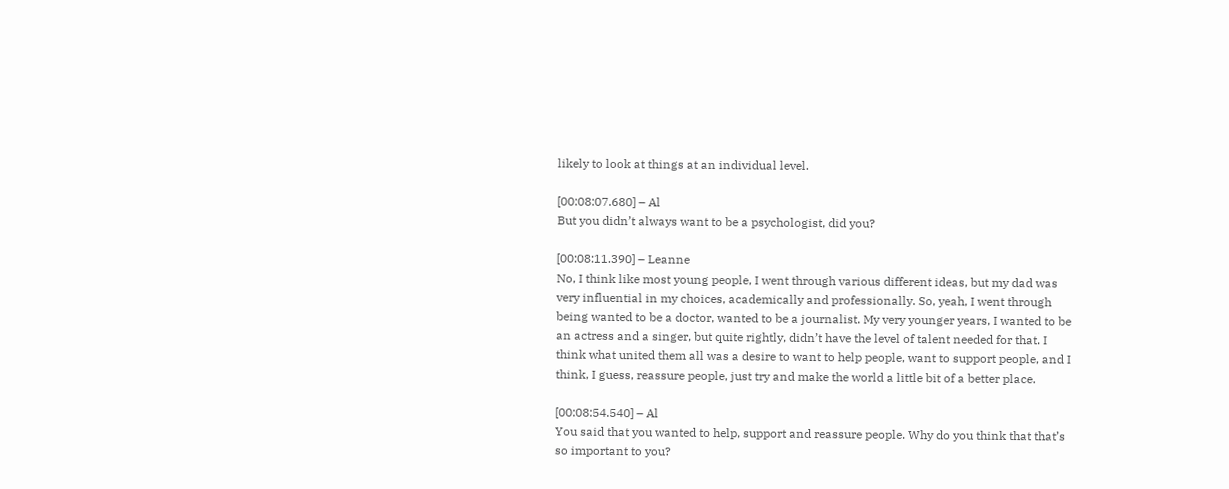likely to look at things at an individual level.

[00:08:07.680] – Al
But you didn’t always want to be a psychologist, did you?

[00:08:11.390] – Leanne
No, I think like most young people, I went through various different ideas, but my dad was very influential in my choices, academically and professionally. So, yeah, I went through being wanted to be a doctor, wanted to be a journalist. My very younger years, I wanted to be an actress and a singer, but quite rightly, didn’t have the level of talent needed for that. I think what united them all was a desire to want to help people, want to support people, and I think, I guess, reassure people, just try and make the world a little bit of a better place.

[00:08:54.540] – Al
You said that you wanted to help, support and reassure people. Why do you think that that’s so important to you?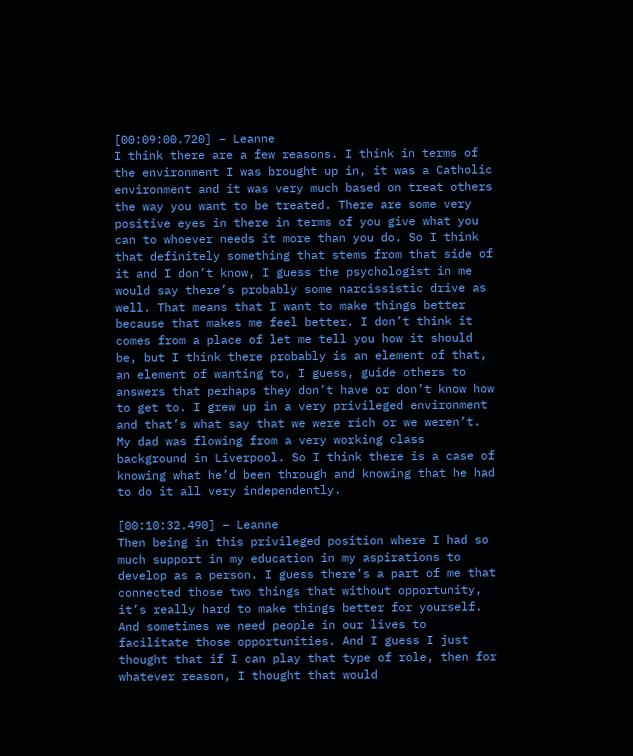[00:09:00.720] – Leanne
I think there are a few reasons. I think in terms of the environment I was brought up in, it was a Catholic environment and it was very much based on treat others the way you want to be treated. There are some very positive eyes in there in terms of you give what you can to whoever needs it more than you do. So I think that definitely something that stems from that side of it and I don’t know, I guess the psychologist in me would say there’s probably some narcissistic drive as well. That means that I want to make things better because that makes me feel better. I don’t think it comes from a place of let me tell you how it should be, but I think there probably is an element of that, an element of wanting to, I guess, guide others to answers that perhaps they don’t have or don’t know how to get to. I grew up in a very privileged environment and that’s what say that we were rich or we weren’t. My dad was flowing from a very working class background in Liverpool. So I think there is a case of knowing what he’d been through and knowing that he had to do it all very independently.

[00:10:32.490] – Leanne
Then being in this privileged position where I had so much support in my education in my aspirations to develop as a person. I guess there’s a part of me that connected those two things that without opportunity, it’s really hard to make things better for yourself. And sometimes we need people in our lives to facilitate those opportunities. And I guess I just thought that if I can play that type of role, then for whatever reason, I thought that would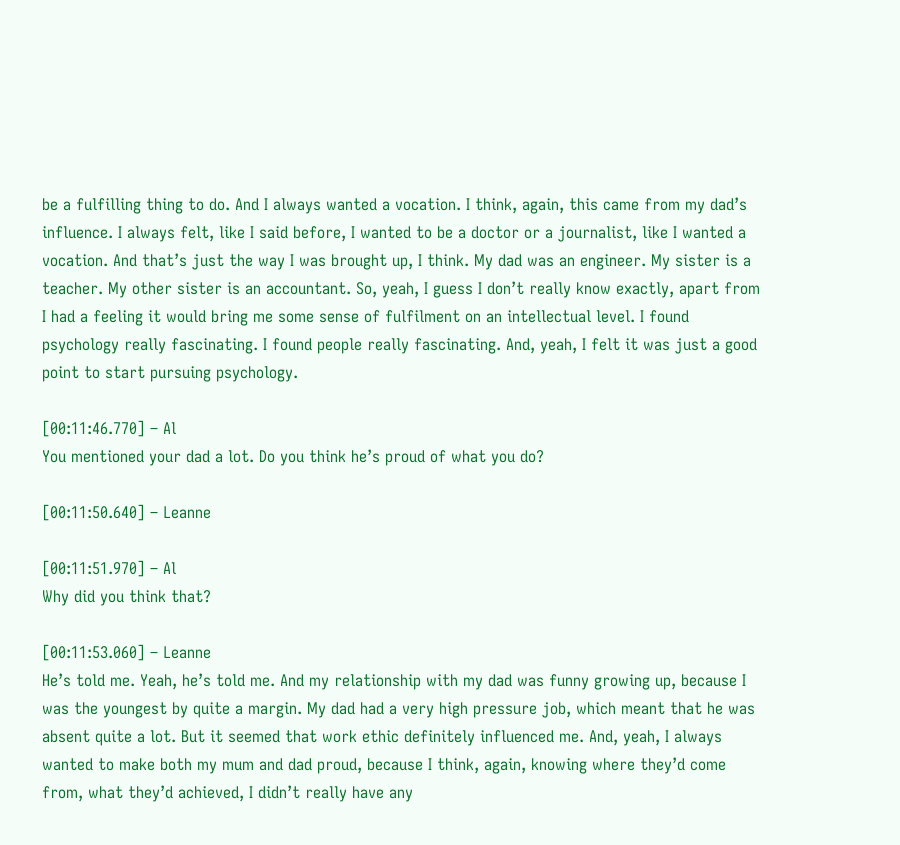be a fulfilling thing to do. And I always wanted a vocation. I think, again, this came from my dad’s influence. I always felt, like I said before, I wanted to be a doctor or a journalist, like I wanted a vocation. And that’s just the way I was brought up, I think. My dad was an engineer. My sister is a teacher. My other sister is an accountant. So, yeah, I guess I don’t really know exactly, apart from I had a feeling it would bring me some sense of fulfilment on an intellectual level. I found psychology really fascinating. I found people really fascinating. And, yeah, I felt it was just a good point to start pursuing psychology.

[00:11:46.770] – Al
You mentioned your dad a lot. Do you think he’s proud of what you do?

[00:11:50.640] – Leanne

[00:11:51.970] – Al
Why did you think that?

[00:11:53.060] – Leanne
He’s told me. Yeah, he’s told me. And my relationship with my dad was funny growing up, because I was the youngest by quite a margin. My dad had a very high pressure job, which meant that he was absent quite a lot. But it seemed that work ethic definitely influenced me. And, yeah, I always wanted to make both my mum and dad proud, because I think, again, knowing where they’d come from, what they’d achieved, I didn’t really have any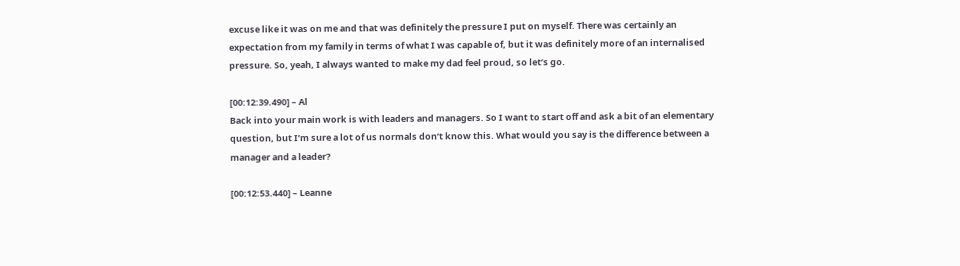excuse like it was on me and that was definitely the pressure I put on myself. There was certainly an expectation from my family in terms of what I was capable of, but it was definitely more of an internalised pressure. So, yeah, I always wanted to make my dad feel proud, so let’s go.

[00:12:39.490] – Al
Back into your main work is with leaders and managers. So I want to start off and ask a bit of an elementary question, but I’m sure a lot of us normals don’t know this. What would you say is the difference between a manager and a leader?

[00:12:53.440] – Leanne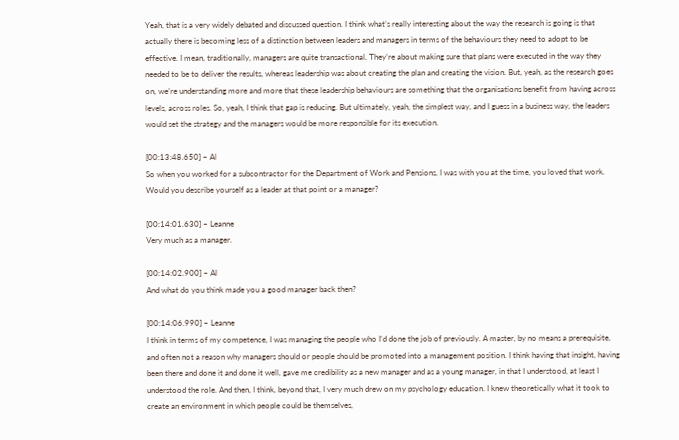Yeah, that is a very widely debated and discussed question. I think what’s really interesting about the way the research is going is that actually there is becoming less of a distinction between leaders and managers in terms of the behaviours they need to adopt to be effective. I mean, traditionally, managers are quite transactional. They’re about making sure that plans were executed in the way they needed to be to deliver the results, whereas leadership was about creating the plan and creating the vision. But, yeah, as the research goes on, we’re understanding more and more that these leadership behaviours are something that the organisations benefit from having across levels, across roles. So, yeah, I think that gap is reducing. But ultimately, yeah, the simplest way, and I guess in a business way, the leaders would set the strategy and the managers would be more responsible for its execution.

[00:13:48.650] – Al
So when you worked for a subcontractor for the Department of Work and Pensions, I was with you at the time, you loved that work. Would you describe yourself as a leader at that point or a manager?

[00:14:01.630] – Leanne
Very much as a manager.

[00:14:02.900] – Al
And what do you think made you a good manager back then?

[00:14:06.990] – Leanne
I think in terms of my competence, I was managing the people who I’d done the job of previously. A master, by no means a prerequisite, and often not a reason why managers should or people should be promoted into a management position. I think having that insight, having been there and done it and done it well, gave me credibility as a new manager and as a young manager, in that I understood, at least I understood the role. And then, I think, beyond that, I very much drew on my psychology education. I knew theoretically what it took to create an environment in which people could be themselves,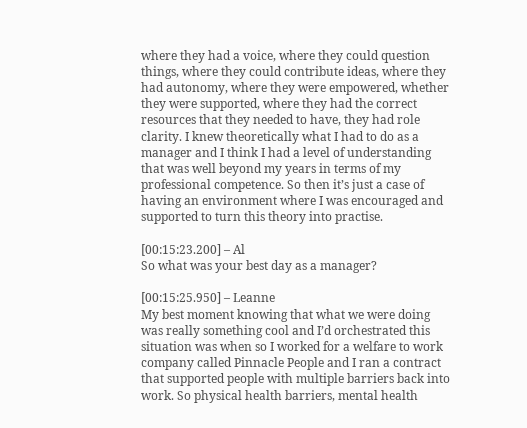where they had a voice, where they could question things, where they could contribute ideas, where they had autonomy, where they were empowered, whether they were supported, where they had the correct resources that they needed to have, they had role clarity. I knew theoretically what I had to do as a manager and I think I had a level of understanding that was well beyond my years in terms of my professional competence. So then it’s just a case of having an environment where I was encouraged and supported to turn this theory into practise.

[00:15:23.200] – Al
So what was your best day as a manager?

[00:15:25.950] – Leanne
My best moment knowing that what we were doing was really something cool and I’d orchestrated this situation was when so I worked for a welfare to work company called Pinnacle People and I ran a contract that supported people with multiple barriers back into work. So physical health barriers, mental health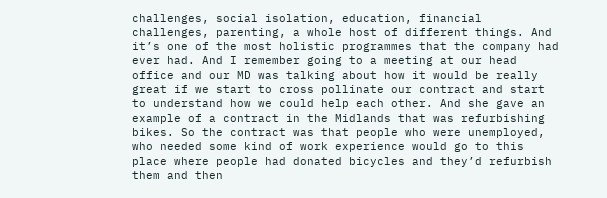challenges, social isolation, education, financial challenges, parenting, a whole host of different things. And it’s one of the most holistic programmes that the company had ever had. And I remember going to a meeting at our head office and our MD was talking about how it would be really great if we start to cross pollinate our contract and start to understand how we could help each other. And she gave an example of a contract in the Midlands that was refurbishing bikes. So the contract was that people who were unemployed, who needed some kind of work experience would go to this place where people had donated bicycles and they’d refurbish them and then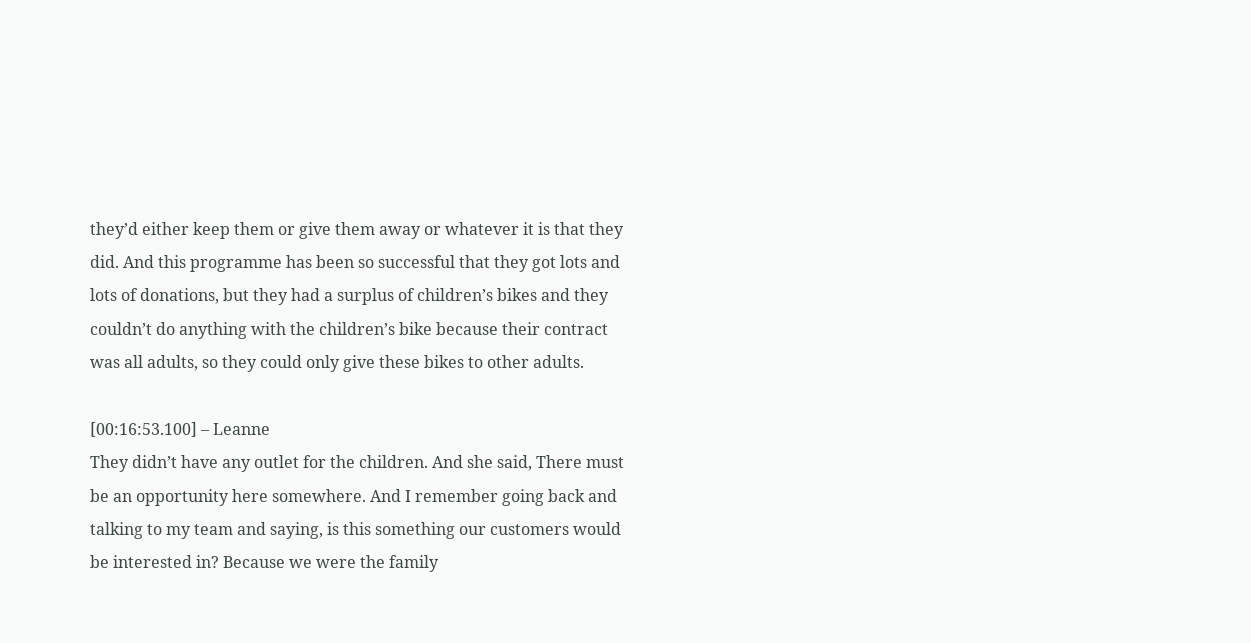they’d either keep them or give them away or whatever it is that they did. And this programme has been so successful that they got lots and lots of donations, but they had a surplus of children’s bikes and they couldn’t do anything with the children’s bike because their contract was all adults, so they could only give these bikes to other adults.

[00:16:53.100] – Leanne
They didn’t have any outlet for the children. And she said, There must be an opportunity here somewhere. And I remember going back and talking to my team and saying, is this something our customers would be interested in? Because we were the family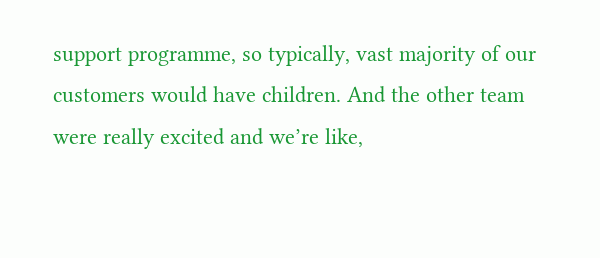support programme, so typically, vast majority of our customers would have children. And the other team were really excited and we’re like,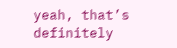yeah, that’s definitely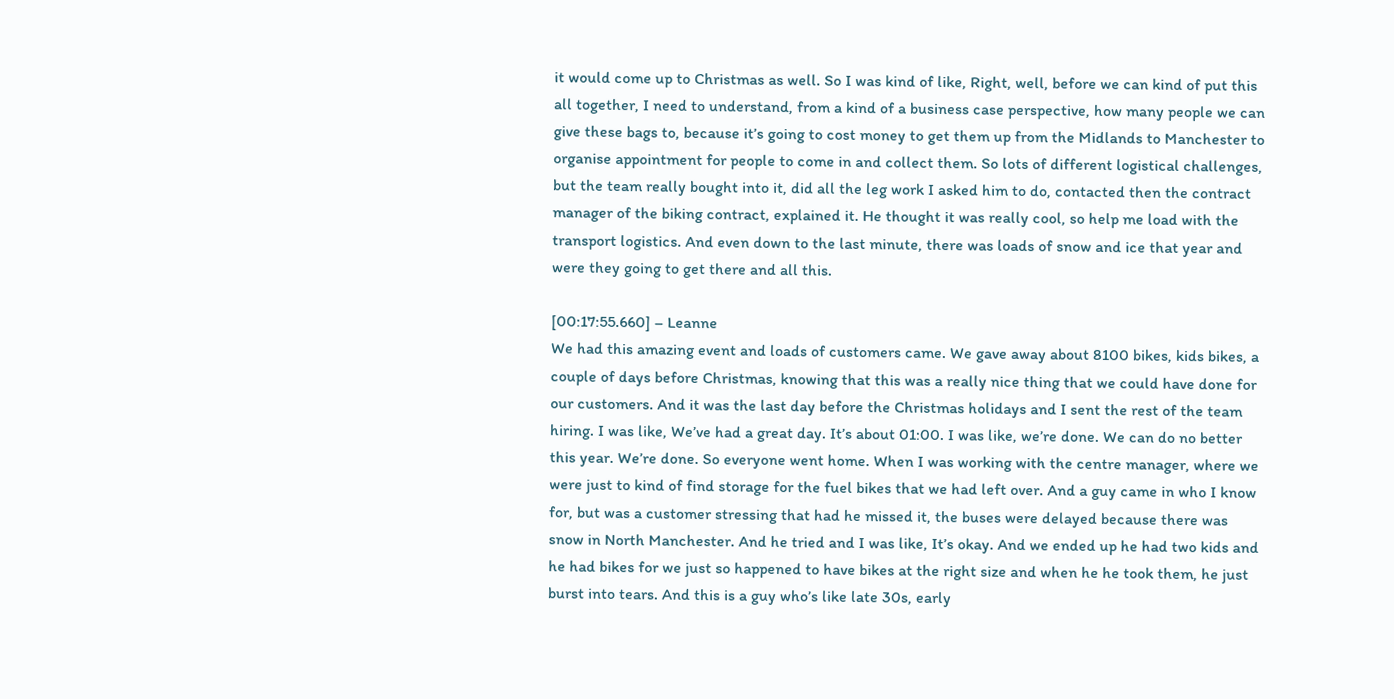it would come up to Christmas as well. So I was kind of like, Right, well, before we can kind of put this all together, I need to understand, from a kind of a business case perspective, how many people we can give these bags to, because it’s going to cost money to get them up from the Midlands to Manchester to organise appointment for people to come in and collect them. So lots of different logistical challenges, but the team really bought into it, did all the leg work I asked him to do, contacted then the contract manager of the biking contract, explained it. He thought it was really cool, so help me load with the transport logistics. And even down to the last minute, there was loads of snow and ice that year and were they going to get there and all this.

[00:17:55.660] – Leanne
We had this amazing event and loads of customers came. We gave away about 8100 bikes, kids bikes, a couple of days before Christmas, knowing that this was a really nice thing that we could have done for our customers. And it was the last day before the Christmas holidays and I sent the rest of the team hiring. I was like, We’ve had a great day. It’s about 01:00. I was like, we’re done. We can do no better this year. We’re done. So everyone went home. When I was working with the centre manager, where we were just to kind of find storage for the fuel bikes that we had left over. And a guy came in who I know for, but was a customer stressing that had he missed it, the buses were delayed because there was snow in North Manchester. And he tried and I was like, It’s okay. And we ended up he had two kids and he had bikes for we just so happened to have bikes at the right size and when he he took them, he just burst into tears. And this is a guy who’s like late 30s, early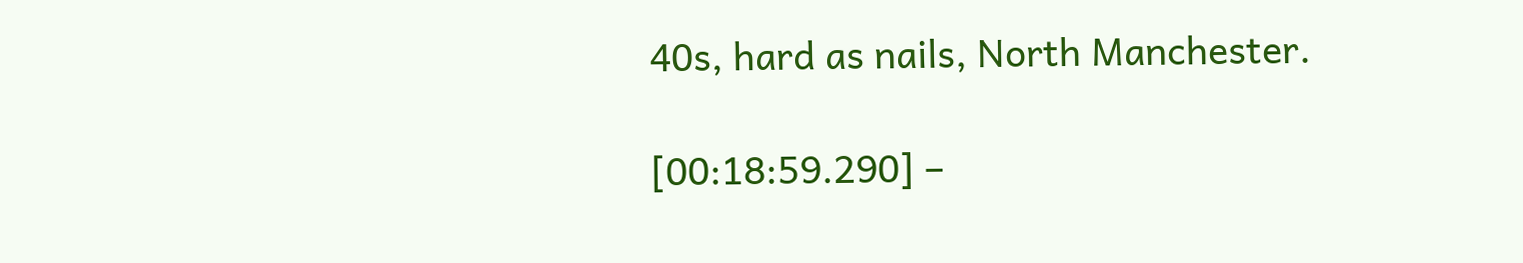40s, hard as nails, North Manchester.

[00:18:59.290] –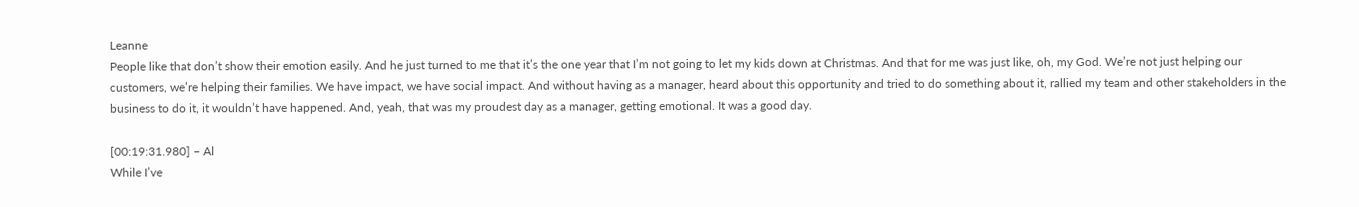Leanne
People like that don’t show their emotion easily. And he just turned to me that it’s the one year that I’m not going to let my kids down at Christmas. And that for me was just like, oh, my God. We’re not just helping our customers, we’re helping their families. We have impact, we have social impact. And without having as a manager, heard about this opportunity and tried to do something about it, rallied my team and other stakeholders in the business to do it, it wouldn’t have happened. And, yeah, that was my proudest day as a manager, getting emotional. It was a good day.

[00:19:31.980] – Al
While I’ve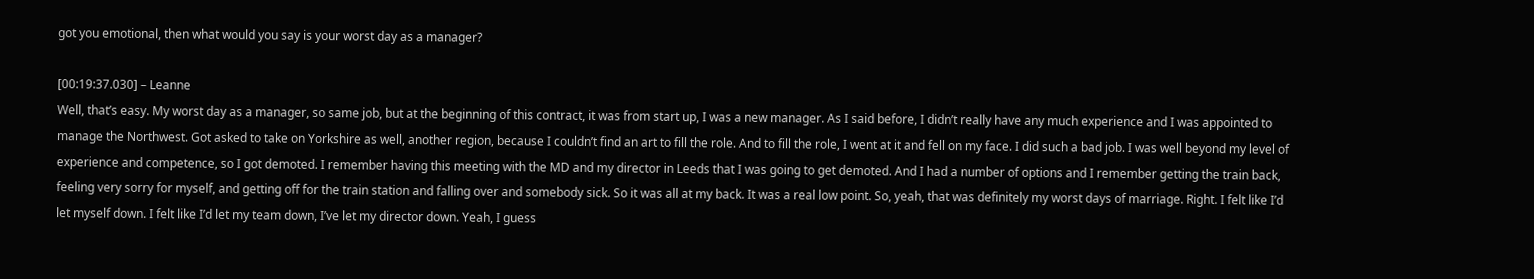got you emotional, then what would you say is your worst day as a manager?

[00:19:37.030] – Leanne
Well, that’s easy. My worst day as a manager, so same job, but at the beginning of this contract, it was from start up, I was a new manager. As I said before, I didn’t really have any much experience and I was appointed to manage the Northwest. Got asked to take on Yorkshire as well, another region, because I couldn’t find an art to fill the role. And to fill the role, I went at it and fell on my face. I did such a bad job. I was well beyond my level of experience and competence, so I got demoted. I remember having this meeting with the MD and my director in Leeds that I was going to get demoted. And I had a number of options and I remember getting the train back, feeling very sorry for myself, and getting off for the train station and falling over and somebody sick. So it was all at my back. It was a real low point. So, yeah, that was definitely my worst days of marriage. Right. I felt like I’d let myself down. I felt like I’d let my team down, I’ve let my director down. Yeah, I guess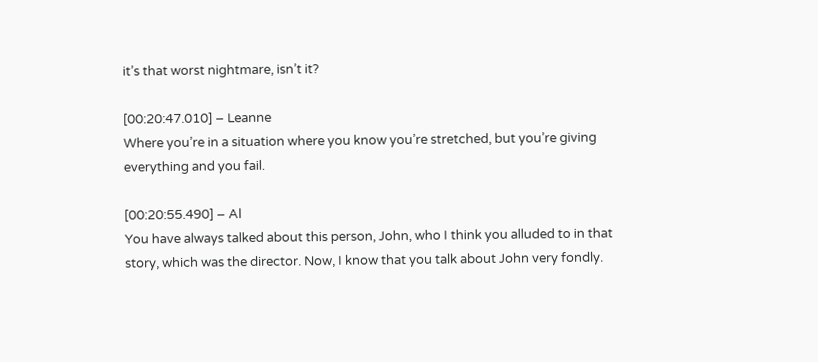it’s that worst nightmare, isn’t it?

[00:20:47.010] – Leanne
Where you’re in a situation where you know you’re stretched, but you’re giving everything and you fail.

[00:20:55.490] – Al
You have always talked about this person, John, who I think you alluded to in that story, which was the director. Now, I know that you talk about John very fondly.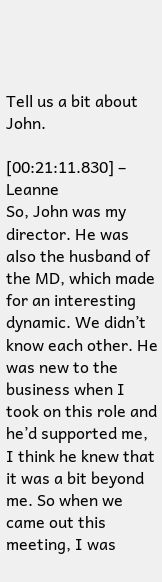Tell us a bit about John.

[00:21:11.830] – Leanne
So, John was my director. He was also the husband of the MD, which made for an interesting dynamic. We didn’t know each other. He was new to the business when I took on this role and he’d supported me, I think he knew that it was a bit beyond me. So when we came out this meeting, I was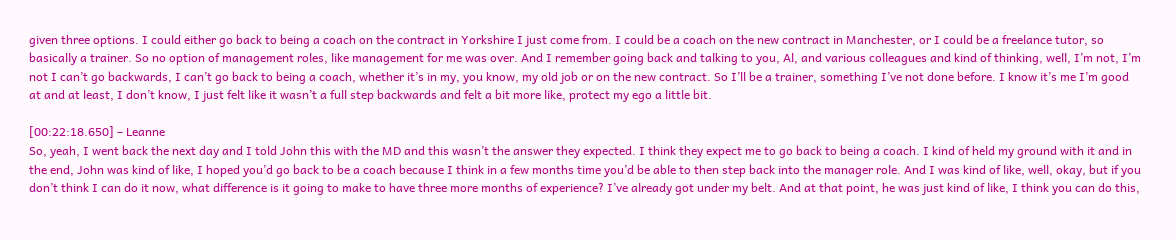given three options. I could either go back to being a coach on the contract in Yorkshire I just come from. I could be a coach on the new contract in Manchester, or I could be a freelance tutor, so basically a trainer. So no option of management roles, like management for me was over. And I remember going back and talking to you, Al, and various colleagues and kind of thinking, well, I’m not, I’m not I can’t go backwards, I can’t go back to being a coach, whether it’s in my, you know, my old job or on the new contract. So I’ll be a trainer, something I’ve not done before. I know it’s me I’m good at and at least, I don’t know, I just felt like it wasn’t a full step backwards and felt a bit more like, protect my ego a little bit.

[00:22:18.650] – Leanne
So, yeah, I went back the next day and I told John this with the MD and this wasn’t the answer they expected. I think they expect me to go back to being a coach. I kind of held my ground with it and in the end, John was kind of like, I hoped you’d go back to be a coach because I think in a few months time you’d be able to then step back into the manager role. And I was kind of like, well, okay, but if you don’t think I can do it now, what difference is it going to make to have three more months of experience? I’ve already got under my belt. And at that point, he was just kind of like, I think you can do this,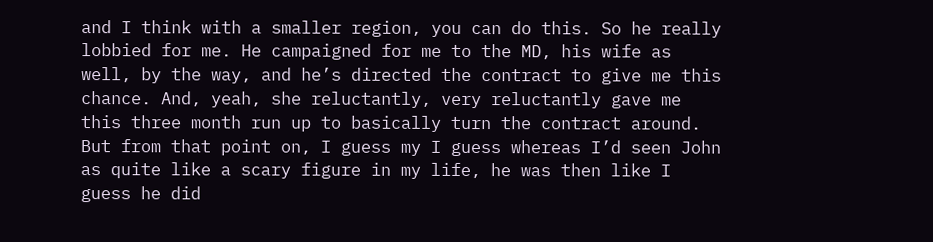and I think with a smaller region, you can do this. So he really lobbied for me. He campaigned for me to the MD, his wife as well, by the way, and he’s directed the contract to give me this chance. And, yeah, she reluctantly, very reluctantly gave me this three month run up to basically turn the contract around. But from that point on, I guess my I guess whereas I’d seen John as quite like a scary figure in my life, he was then like I guess he did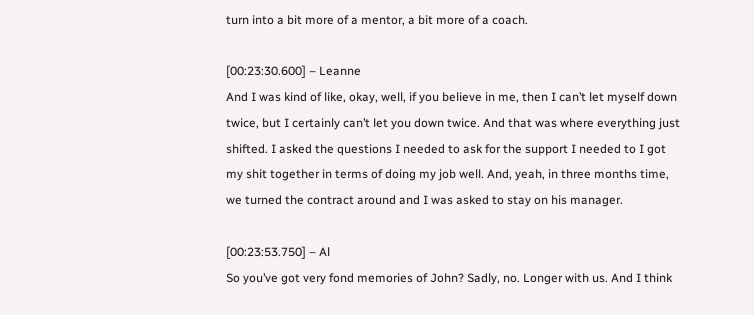turn into a bit more of a mentor, a bit more of a coach.

[00:23:30.600] – Leanne
And I was kind of like, okay, well, if you believe in me, then I can’t let myself down twice, but I certainly can’t let you down twice. And that was where everything just shifted. I asked the questions I needed to ask for the support I needed to I got my shit together in terms of doing my job well. And, yeah, in three months time, we turned the contract around and I was asked to stay on his manager.

[00:23:53.750] – Al
So you’ve got very fond memories of John? Sadly, no. Longer with us. And I think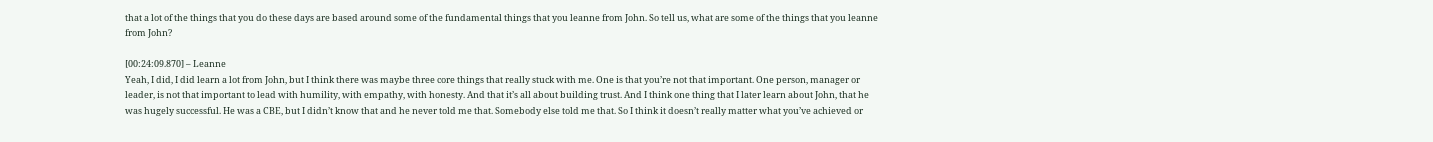that a lot of the things that you do these days are based around some of the fundamental things that you leanne from John. So tell us, what are some of the things that you leanne from John?

[00:24:09.870] – Leanne
Yeah, I did, I did learn a lot from John, but I think there was maybe three core things that really stuck with me. One is that you’re not that important. One person, manager or leader, is not that important to lead with humility, with empathy, with honesty. And that it’s all about building trust. And I think one thing that I later learn about John, that he was hugely successful. He was a CBE, but I didn’t know that and he never told me that. Somebody else told me that. So I think it doesn’t really matter what you’ve achieved or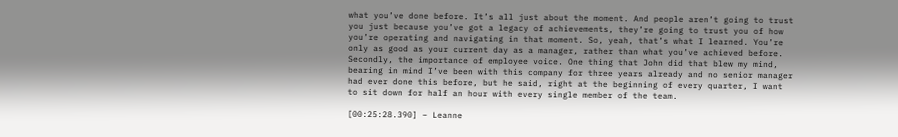what you’ve done before. It’s all just about the moment. And people aren’t going to trust you just because you’ve got a legacy of achievements, they’re going to trust you of how you’re operating and navigating in that moment. So, yeah, that’s what I learned. You’re only as good as your current day as a manager, rather than what you’ve achieved before. Secondly, the importance of employee voice. One thing that John did that blew my mind, bearing in mind I’ve been with this company for three years already and no senior manager had ever done this before, but he said, right at the beginning of every quarter, I want to sit down for half an hour with every single member of the team.

[00:25:28.390] – Leanne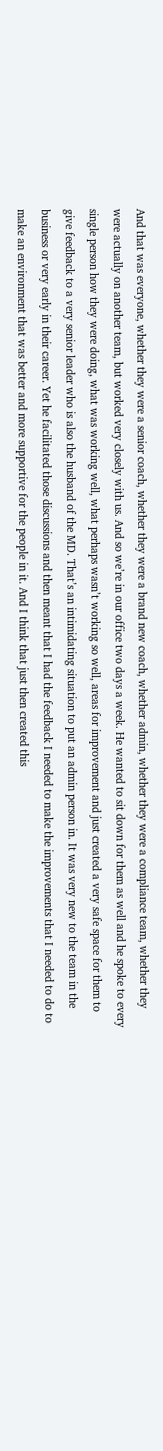And that was everyone, whether they were a senior coach, whether they were a brand new coach, whether admin, whether they were a compliance team, whether they were actually on another team, but worked very closely with us. And so we’re in our office two days a week. He wanted to sit down for them as well and he spoke to every single person how they were doing, what was working well, what perhaps wasn’t working so well, areas for improvement and just created a very safe space for them to give feedback to a very senior leader who is also the husband of the MD. That’s an intimidating situation to put an admin person in. It was very new to the team in the business or very early in their career. Yet he facilitated those discussions and then meant that I had the feedback I needed to make the improvements that I needed to do to make an environment that was better and more supportive for the people in it. And I think that just then created this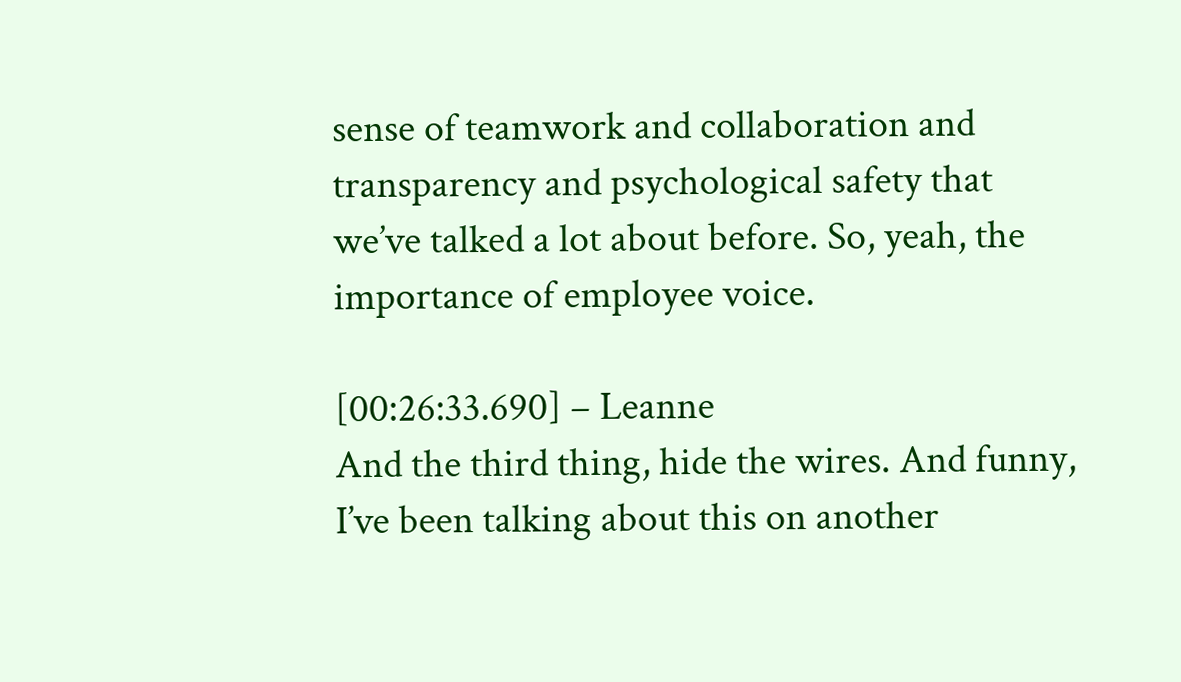sense of teamwork and collaboration and transparency and psychological safety that we’ve talked a lot about before. So, yeah, the importance of employee voice.

[00:26:33.690] – Leanne
And the third thing, hide the wires. And funny, I’ve been talking about this on another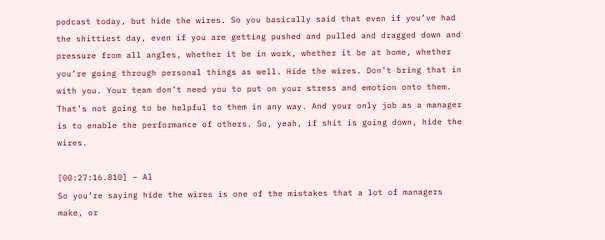podcast today, but hide the wires. So you basically said that even if you’ve had the shittiest day, even if you are getting pushed and pulled and dragged down and pressure from all angles, whether it be in work, whether it be at home, whether you’re going through personal things as well. Hide the wires. Don’t bring that in with you. Your team don’t need you to put on your stress and emotion onto them. That’s not going to be helpful to them in any way. And your only job as a manager is to enable the performance of others. So, yeah, if shit is going down, hide the wires.

[00:27:16.810] – Al
So you’re saying hide the wires is one of the mistakes that a lot of managers make, or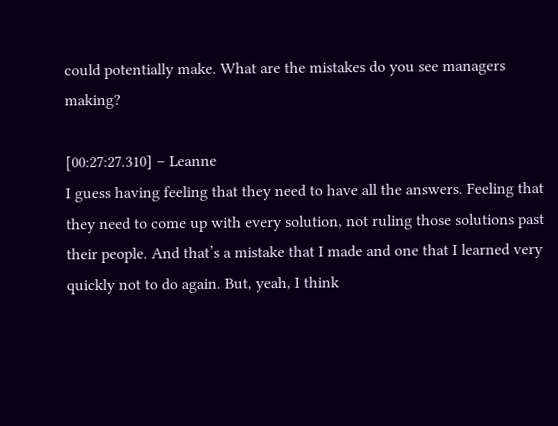could potentially make. What are the mistakes do you see managers making?

[00:27:27.310] – Leanne
I guess having feeling that they need to have all the answers. Feeling that they need to come up with every solution, not ruling those solutions past their people. And that’s a mistake that I made and one that I learned very quickly not to do again. But, yeah, I think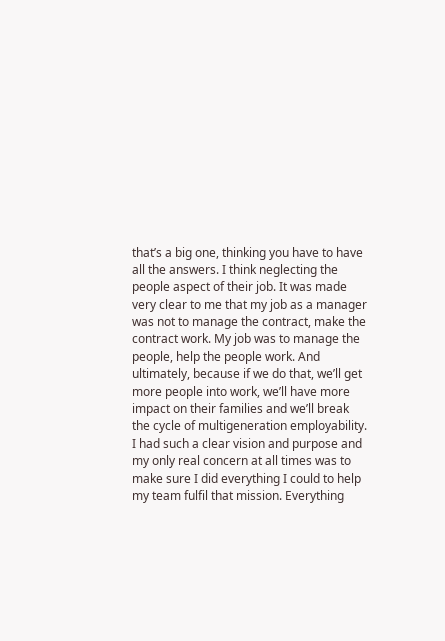that’s a big one, thinking you have to have all the answers. I think neglecting the people aspect of their job. It was made very clear to me that my job as a manager was not to manage the contract, make the contract work. My job was to manage the people, help the people work. And ultimately, because if we do that, we’ll get more people into work, we’ll have more impact on their families and we’ll break the cycle of multigeneration employability. I had such a clear vision and purpose and my only real concern at all times was to make sure I did everything I could to help my team fulfil that mission. Everything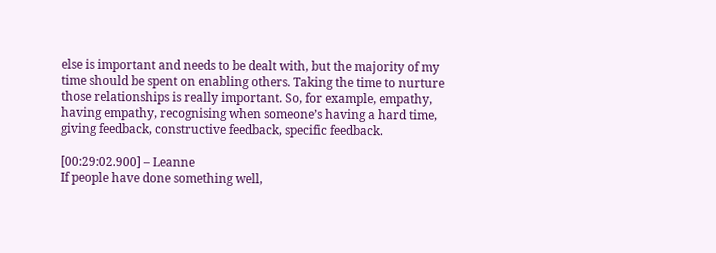else is important and needs to be dealt with, but the majority of my time should be spent on enabling others. Taking the time to nurture those relationships is really important. So, for example, empathy, having empathy, recognising when someone’s having a hard time, giving feedback, constructive feedback, specific feedback.

[00:29:02.900] – Leanne
If people have done something well,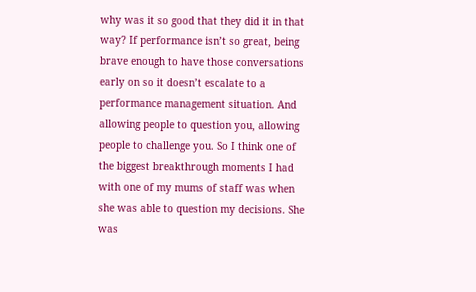why was it so good that they did it in that way? If performance isn’t so great, being brave enough to have those conversations early on so it doesn’t escalate to a performance management situation. And allowing people to question you, allowing people to challenge you. So I think one of the biggest breakthrough moments I had with one of my mums of staff was when she was able to question my decisions. She was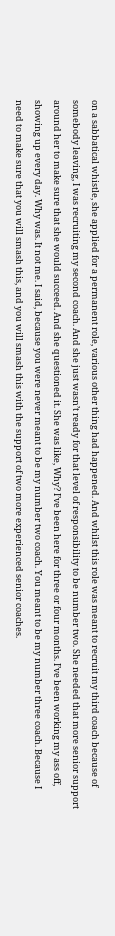on a sabbatical whistle, she applied for a permanent role, various other thing had happened. And whilst this role was meant to recruit my third coach because of somebody leaving, I was recruiting my second coach. And she just wasn’t ready for that level of responsibility to be number two. She needed that more senior support around her to make sure that she would succeed. And she questioned it. She was like, Why? I’ve been here for three or four months. I’ve been working my ass off, showing up every day. Why was. It not me. I said, because you were never meant to be my number two coach. You meant to be my number three coach. Because I need to make sure that you will smash this, and you will smash this with the support of two more experienced senior coaches.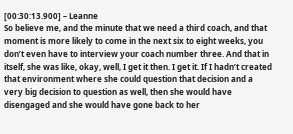[00:30:13.900] – Leanne
So believe me, and the minute that we need a third coach, and that moment is more likely to come in the next six to eight weeks, you don’t even have to interview your coach number three. And that in itself, she was like, okay, well, I get it then. I get it. If I hadn’t created that environment where she could question that decision and a very big decision to question as well, then she would have disengaged and she would have gone back to her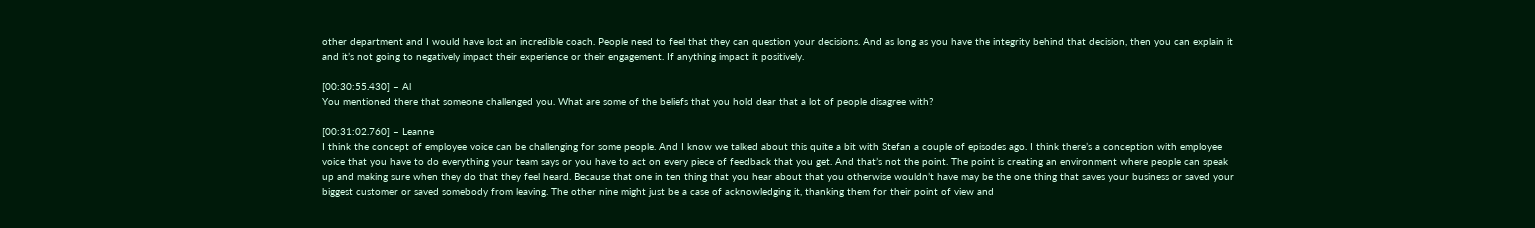other department and I would have lost an incredible coach. People need to feel that they can question your decisions. And as long as you have the integrity behind that decision, then you can explain it and it’s not going to negatively impact their experience or their engagement. If anything impact it positively.

[00:30:55.430] – Al
You mentioned there that someone challenged you. What are some of the beliefs that you hold dear that a lot of people disagree with?

[00:31:02.760] – Leanne
I think the concept of employee voice can be challenging for some people. And I know we talked about this quite a bit with Stefan a couple of episodes ago. I think there’s a conception with employee voice that you have to do everything your team says or you have to act on every piece of feedback that you get. And that’s not the point. The point is creating an environment where people can speak up and making sure when they do that they feel heard. Because that one in ten thing that you hear about that you otherwise wouldn’t have may be the one thing that saves your business or saved your biggest customer or saved somebody from leaving. The other nine might just be a case of acknowledging it, thanking them for their point of view and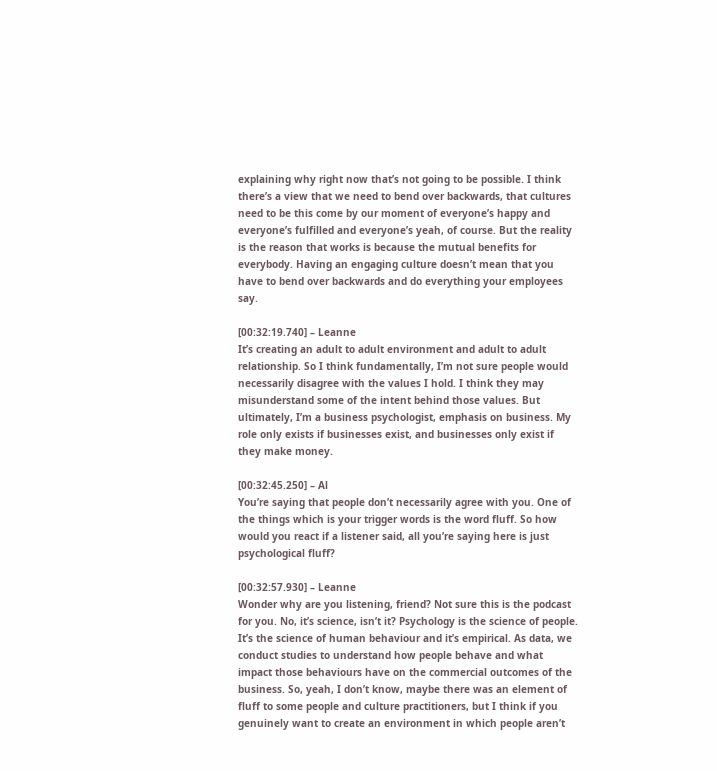explaining why right now that’s not going to be possible. I think there’s a view that we need to bend over backwards, that cultures need to be this come by our moment of everyone’s happy and everyone’s fulfilled and everyone’s yeah, of course. But the reality is the reason that works is because the mutual benefits for everybody. Having an engaging culture doesn’t mean that you have to bend over backwards and do everything your employees say.

[00:32:19.740] – Leanne
It’s creating an adult to adult environment and adult to adult relationship. So I think fundamentally, I’m not sure people would necessarily disagree with the values I hold. I think they may misunderstand some of the intent behind those values. But ultimately, I’m a business psychologist, emphasis on business. My role only exists if businesses exist, and businesses only exist if they make money.

[00:32:45.250] – Al
You’re saying that people don’t necessarily agree with you. One of the things which is your trigger words is the word fluff. So how would you react if a listener said, all you’re saying here is just psychological fluff?

[00:32:57.930] – Leanne
Wonder why are you listening, friend? Not sure this is the podcast for you. No, it’s science, isn’t it? Psychology is the science of people. It’s the science of human behaviour and it’s empirical. As data, we conduct studies to understand how people behave and what impact those behaviours have on the commercial outcomes of the business. So, yeah, I don’t know, maybe there was an element of fluff to some people and culture practitioners, but I think if you genuinely want to create an environment in which people aren’t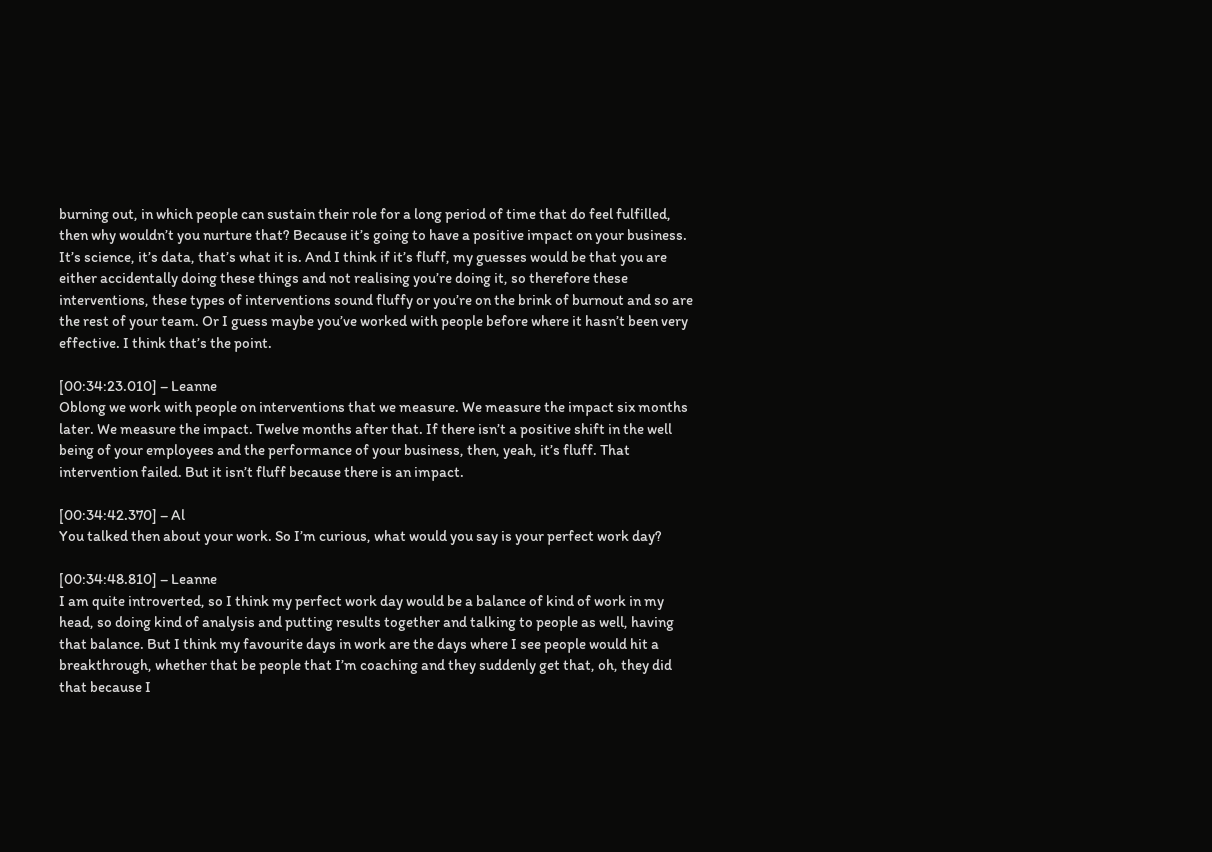burning out, in which people can sustain their role for a long period of time that do feel fulfilled, then why wouldn’t you nurture that? Because it’s going to have a positive impact on your business. It’s science, it’s data, that’s what it is. And I think if it’s fluff, my guesses would be that you are either accidentally doing these things and not realising you’re doing it, so therefore these interventions, these types of interventions sound fluffy or you’re on the brink of burnout and so are the rest of your team. Or I guess maybe you’ve worked with people before where it hasn’t been very effective. I think that’s the point.

[00:34:23.010] – Leanne
Oblong we work with people on interventions that we measure. We measure the impact six months later. We measure the impact. Twelve months after that. If there isn’t a positive shift in the well being of your employees and the performance of your business, then, yeah, it’s fluff. That intervention failed. But it isn’t fluff because there is an impact.

[00:34:42.370] – Al
You talked then about your work. So I’m curious, what would you say is your perfect work day?

[00:34:48.810] – Leanne
I am quite introverted, so I think my perfect work day would be a balance of kind of work in my head, so doing kind of analysis and putting results together and talking to people as well, having that balance. But I think my favourite days in work are the days where I see people would hit a breakthrough, whether that be people that I’m coaching and they suddenly get that, oh, they did that because I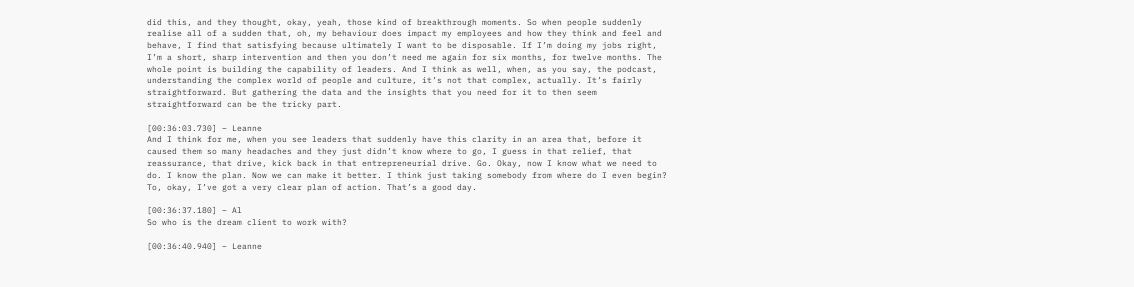did this, and they thought, okay, yeah, those kind of breakthrough moments. So when people suddenly realise all of a sudden that, oh, my behaviour does impact my employees and how they think and feel and behave, I find that satisfying because ultimately I want to be disposable. If I’m doing my jobs right, I’m a short, sharp intervention and then you don’t need me again for six months, for twelve months. The whole point is building the capability of leaders. And I think as well, when, as you say, the podcast, understanding the complex world of people and culture, it’s not that complex, actually. It’s fairly straightforward. But gathering the data and the insights that you need for it to then seem straightforward can be the tricky part.

[00:36:03.730] – Leanne
And I think for me, when you see leaders that suddenly have this clarity in an area that, before it caused them so many headaches and they just didn’t know where to go, I guess in that relief, that reassurance, that drive, kick back in that entrepreneurial drive. Go. Okay, now I know what we need to do. I know the plan. Now we can make it better. I think just taking somebody from where do I even begin? To, okay, I’ve got a very clear plan of action. That’s a good day.

[00:36:37.180] – Al
So who is the dream client to work with?

[00:36:40.940] – Leanne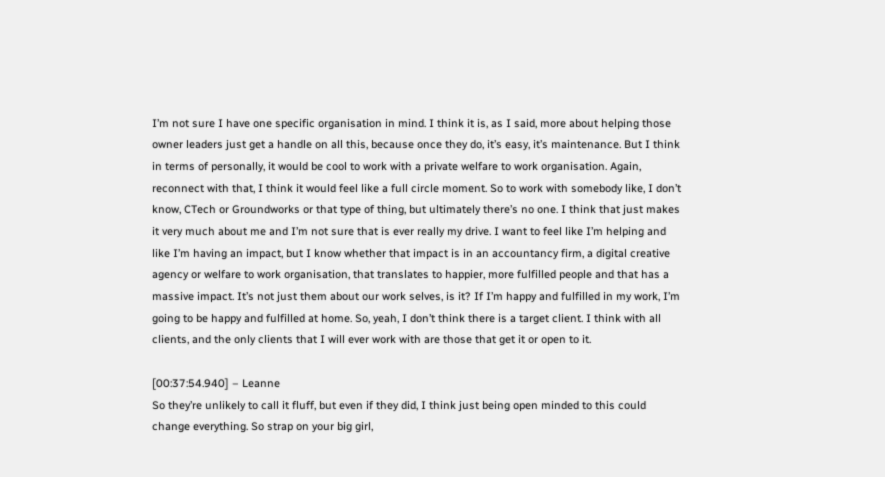I’m not sure I have one specific organisation in mind. I think it is, as I said, more about helping those owner leaders just get a handle on all this, because once they do, it’s easy, it’s maintenance. But I think in terms of personally, it would be cool to work with a private welfare to work organisation. Again, reconnect with that, I think it would feel like a full circle moment. So to work with somebody like, I don’t know, CTech or Groundworks or that type of thing, but ultimately there’s no one. I think that just makes it very much about me and I’m not sure that is ever really my drive. I want to feel like I’m helping and like I’m having an impact, but I know whether that impact is in an accountancy firm, a digital creative agency or welfare to work organisation, that translates to happier, more fulfilled people and that has a massive impact. It’s not just them about our work selves, is it? If I’m happy and fulfilled in my work, I’m going to be happy and fulfilled at home. So, yeah, I don’t think there is a target client. I think with all clients, and the only clients that I will ever work with are those that get it or open to it.

[00:37:54.940] – Leanne
So they’re unlikely to call it fluff, but even if they did, I think just being open minded to this could change everything. So strap on your big girl,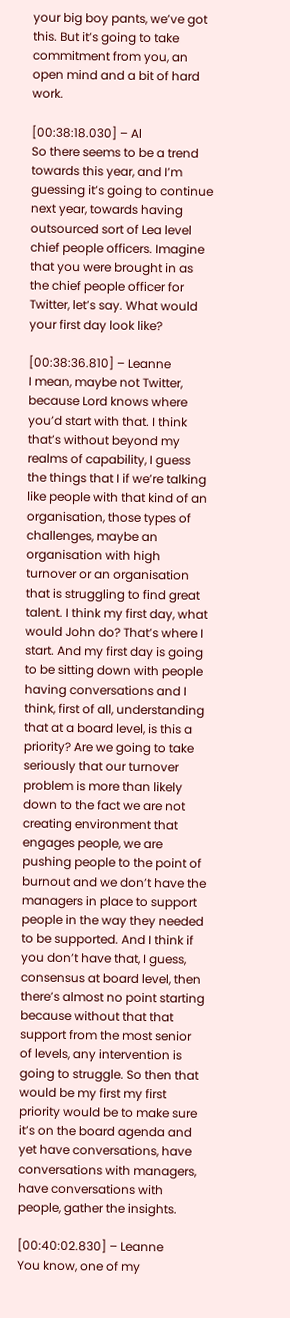your big boy pants, we’ve got this. But it’s going to take commitment from you, an open mind and a bit of hard work.

[00:38:18.030] – Al
So there seems to be a trend towards this year, and I’m guessing it’s going to continue next year, towards having outsourced sort of Lea level chief people officers. Imagine that you were brought in as the chief people officer for Twitter, let’s say. What would your first day look like?

[00:38:36.810] – Leanne
I mean, maybe not Twitter, because Lord knows where you’d start with that. I think that’s without beyond my realms of capability, I guess the things that I if we’re talking like people with that kind of an organisation, those types of challenges, maybe an organisation with high turnover or an organisation that is struggling to find great talent. I think my first day, what would John do? That’s where I start. And my first day is going to be sitting down with people having conversations and I think, first of all, understanding that at a board level, is this a priority? Are we going to take seriously that our turnover problem is more than likely down to the fact we are not creating environment that engages people, we are pushing people to the point of burnout and we don’t have the managers in place to support people in the way they needed to be supported. And I think if you don’t have that, I guess, consensus at board level, then there’s almost no point starting because without that that support from the most senior of levels, any intervention is going to struggle. So then that would be my first my first priority would be to make sure it’s on the board agenda and yet have conversations, have conversations with managers, have conversations with people, gather the insights.

[00:40:02.830] – Leanne
You know, one of my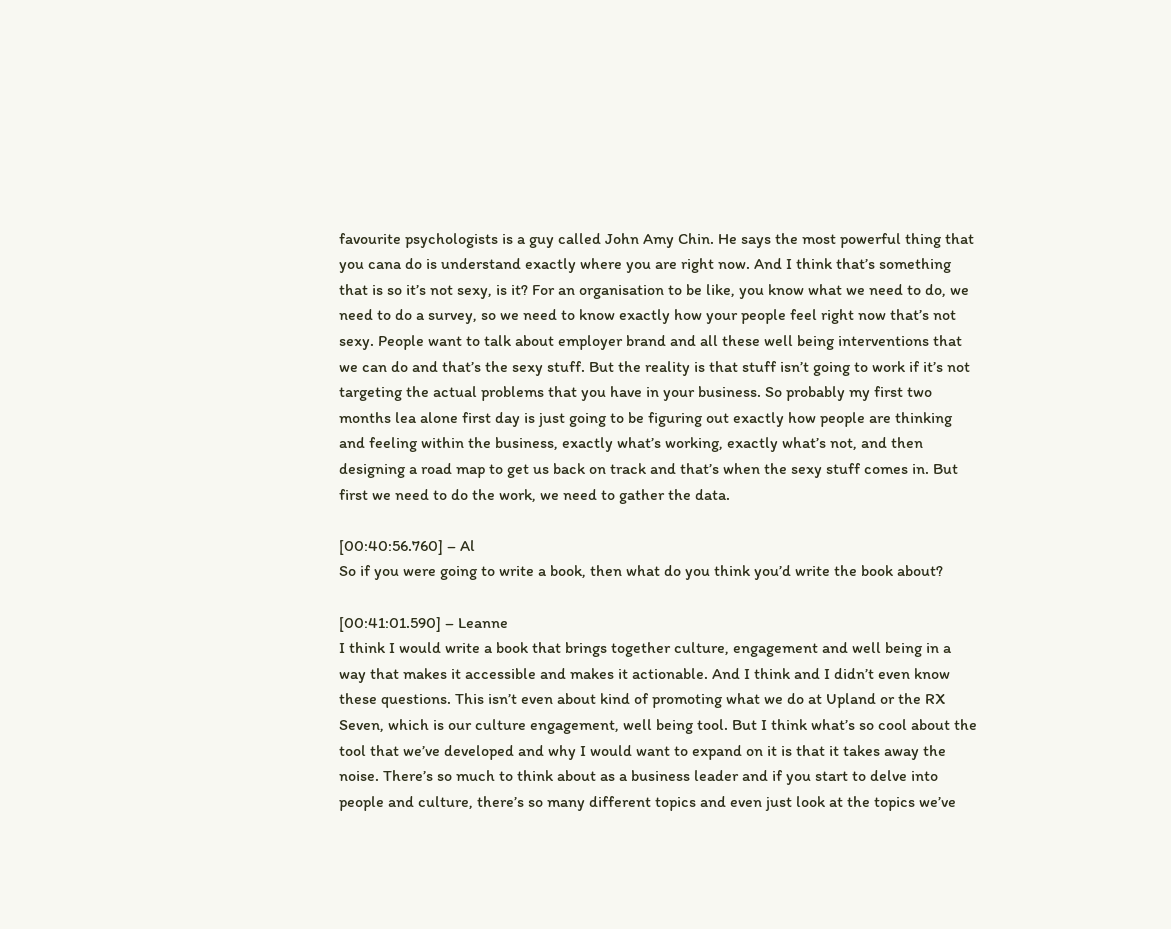favourite psychologists is a guy called John Amy Chin. He says the most powerful thing that you cana do is understand exactly where you are right now. And I think that’s something that is so it’s not sexy, is it? For an organisation to be like, you know what we need to do, we need to do a survey, so we need to know exactly how your people feel right now that’s not sexy. People want to talk about employer brand and all these well being interventions that we can do and that’s the sexy stuff. But the reality is that stuff isn’t going to work if it’s not targeting the actual problems that you have in your business. So probably my first two months lea alone first day is just going to be figuring out exactly how people are thinking and feeling within the business, exactly what’s working, exactly what’s not, and then designing a road map to get us back on track and that’s when the sexy stuff comes in. But first we need to do the work, we need to gather the data.

[00:40:56.760] – Al
So if you were going to write a book, then what do you think you’d write the book about?

[00:41:01.590] – Leanne
I think I would write a book that brings together culture, engagement and well being in a way that makes it accessible and makes it actionable. And I think and I didn’t even know these questions. This isn’t even about kind of promoting what we do at Upland or the RX Seven, which is our culture engagement, well being tool. But I think what’s so cool about the tool that we’ve developed and why I would want to expand on it is that it takes away the noise. There’s so much to think about as a business leader and if you start to delve into people and culture, there’s so many different topics and even just look at the topics we’ve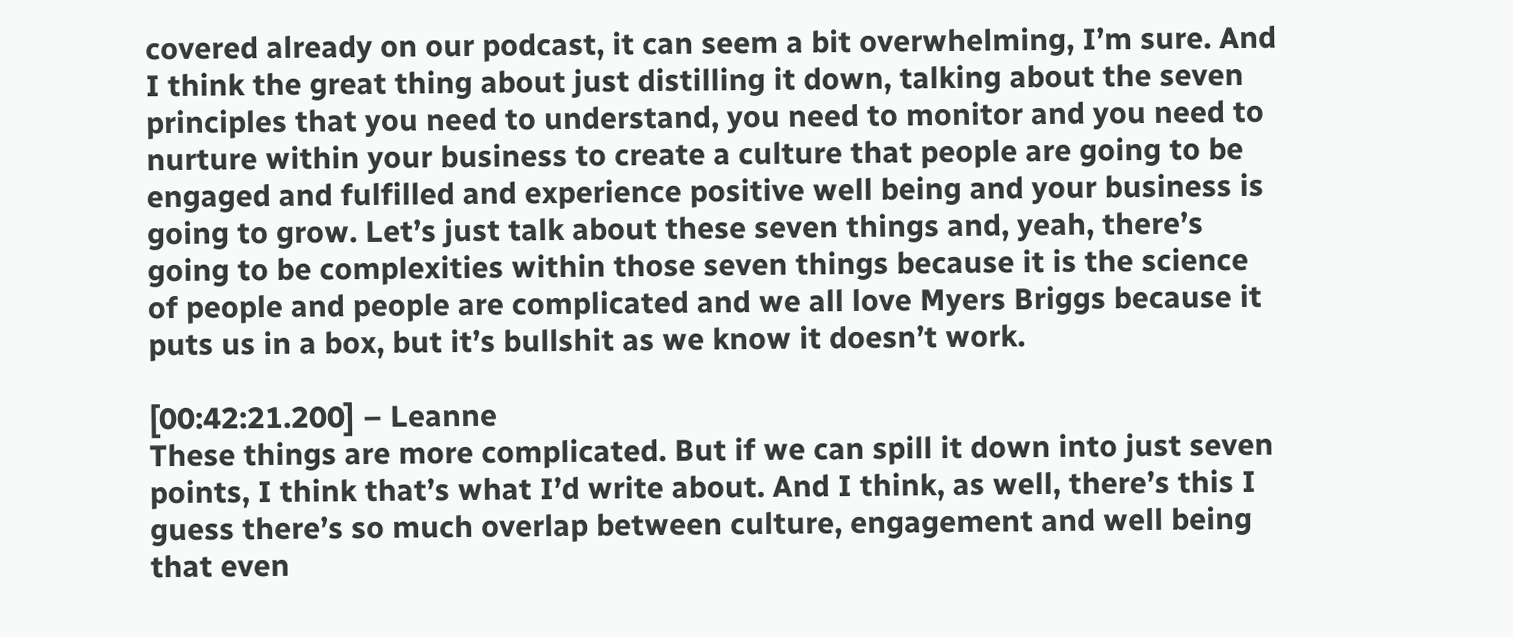covered already on our podcast, it can seem a bit overwhelming, I’m sure. And I think the great thing about just distilling it down, talking about the seven principles that you need to understand, you need to monitor and you need to nurture within your business to create a culture that people are going to be engaged and fulfilled and experience positive well being and your business is going to grow. Let’s just talk about these seven things and, yeah, there’s going to be complexities within those seven things because it is the science of people and people are complicated and we all love Myers Briggs because it puts us in a box, but it’s bullshit as we know it doesn’t work.

[00:42:21.200] – Leanne
These things are more complicated. But if we can spill it down into just seven points, I think that’s what I’d write about. And I think, as well, there’s this I guess there’s so much overlap between culture, engagement and well being that even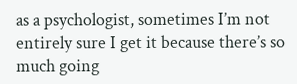as a psychologist, sometimes I’m not entirely sure I get it because there’s so much going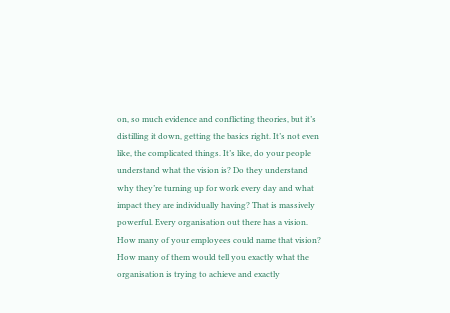on, so much evidence and conflicting theories, but it’s distilling it down, getting the basics right. It’s not even like, the complicated things. It’s like, do your people understand what the vision is? Do they understand why they’re turning up for work every day and what impact they are individually having? That is massively powerful. Every organisation out there has a vision. How many of your employees could name that vision? How many of them would tell you exactly what the organisation is trying to achieve and exactly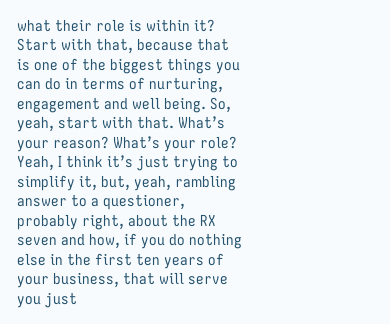what their role is within it? Start with that, because that is one of the biggest things you can do in terms of nurturing, engagement and well being. So, yeah, start with that. What’s your reason? What’s your role? Yeah, I think it’s just trying to simplify it, but, yeah, rambling answer to a questioner, probably right, about the RX seven and how, if you do nothing else in the first ten years of your business, that will serve you just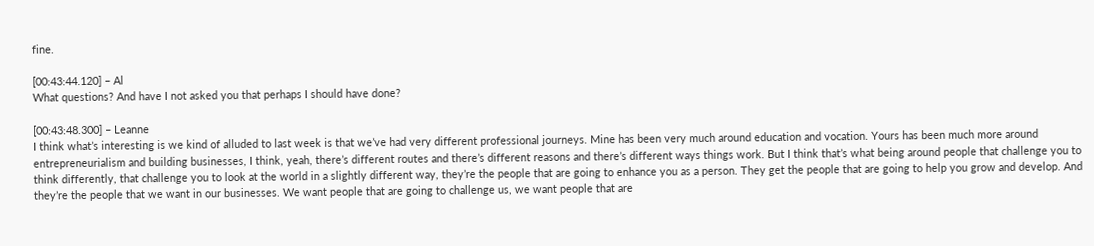fine.

[00:43:44.120] – Al
What questions? And have I not asked you that perhaps I should have done?

[00:43:48.300] – Leanne
I think what’s interesting is we kind of alluded to last week is that we’ve had very different professional journeys. Mine has been very much around education and vocation. Yours has been much more around entrepreneurialism and building businesses, I think, yeah, there’s different routes and there’s different reasons and there’s different ways things work. But I think that’s what being around people that challenge you to think differently, that challenge you to look at the world in a slightly different way, they’re the people that are going to enhance you as a person. They get the people that are going to help you grow and develop. And they’re the people that we want in our businesses. We want people that are going to challenge us, we want people that are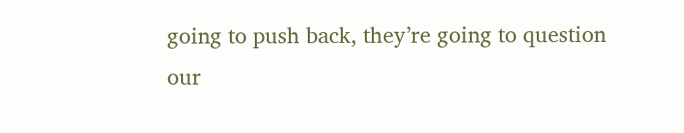going to push back, they’re going to question our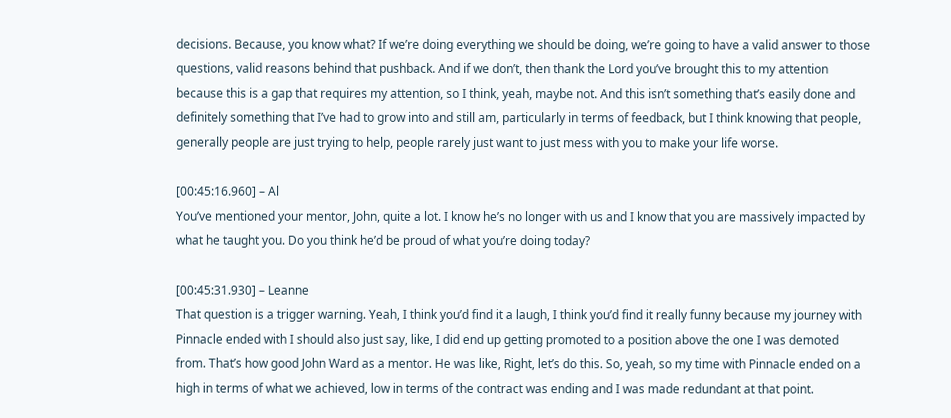decisions. Because, you know what? If we’re doing everything we should be doing, we’re going to have a valid answer to those questions, valid reasons behind that pushback. And if we don’t, then thank the Lord you’ve brought this to my attention because this is a gap that requires my attention, so I think, yeah, maybe not. And this isn’t something that’s easily done and definitely something that I’ve had to grow into and still am, particularly in terms of feedback, but I think knowing that people, generally people are just trying to help, people rarely just want to just mess with you to make your life worse.

[00:45:16.960] – Al
You’ve mentioned your mentor, John, quite a lot. I know he’s no longer with us and I know that you are massively impacted by what he taught you. Do you think he’d be proud of what you’re doing today?

[00:45:31.930] – Leanne
That question is a trigger warning. Yeah, I think you’d find it a laugh, I think you’d find it really funny because my journey with Pinnacle ended with I should also just say, like, I did end up getting promoted to a position above the one I was demoted from. That’s how good John Ward as a mentor. He was like, Right, let’s do this. So, yeah, so my time with Pinnacle ended on a high in terms of what we achieved, low in terms of the contract was ending and I was made redundant at that point.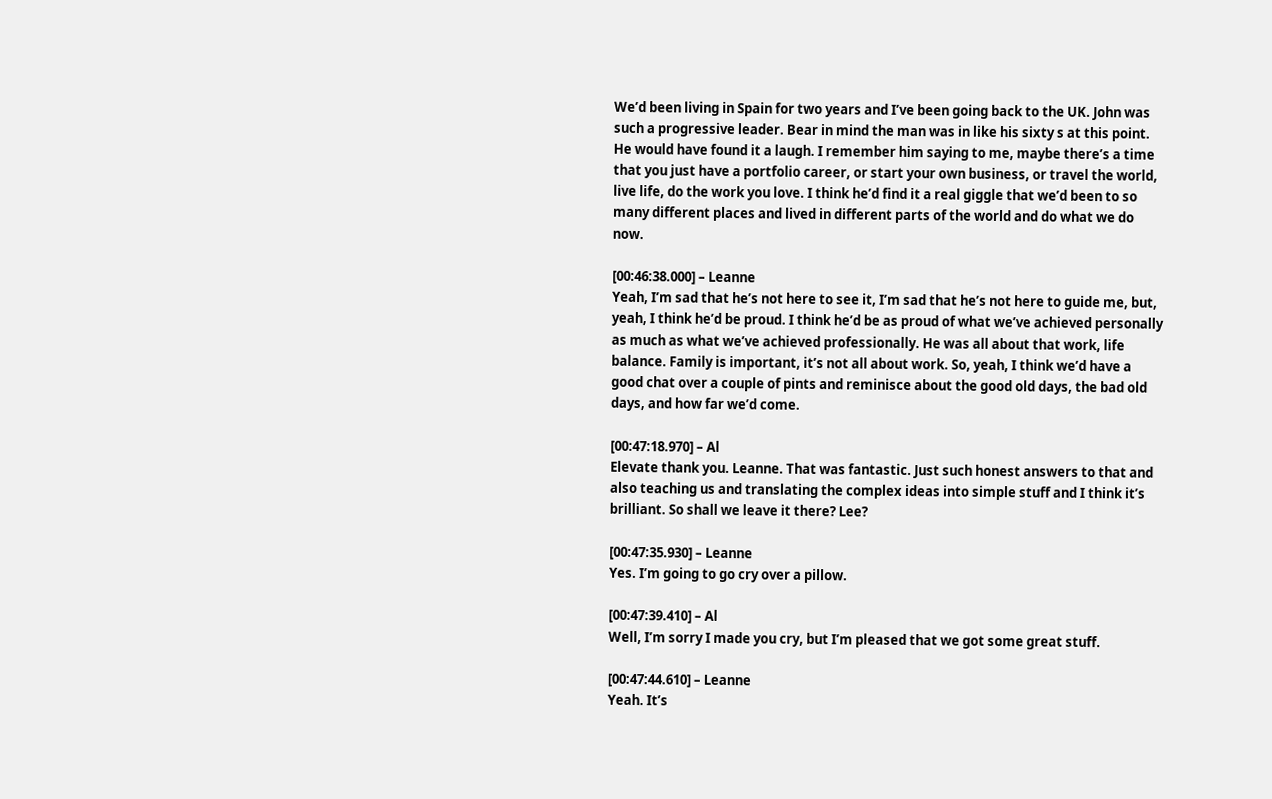We’d been living in Spain for two years and I’ve been going back to the UK. John was such a progressive leader. Bear in mind the man was in like his sixty s at this point. He would have found it a laugh. I remember him saying to me, maybe there’s a time that you just have a portfolio career, or start your own business, or travel the world, live life, do the work you love. I think he’d find it a real giggle that we’d been to so many different places and lived in different parts of the world and do what we do now.

[00:46:38.000] – Leanne
Yeah, I’m sad that he’s not here to see it, I’m sad that he’s not here to guide me, but, yeah, I think he’d be proud. I think he’d be as proud of what we’ve achieved personally as much as what we’ve achieved professionally. He was all about that work, life balance. Family is important, it’s not all about work. So, yeah, I think we’d have a good chat over a couple of pints and reminisce about the good old days, the bad old days, and how far we’d come.

[00:47:18.970] – Al
Elevate thank you. Leanne. That was fantastic. Just such honest answers to that and also teaching us and translating the complex ideas into simple stuff and I think it’s brilliant. So shall we leave it there? Lee?

[00:47:35.930] – Leanne
Yes. I’m going to go cry over a pillow.

[00:47:39.410] – Al
Well, I’m sorry I made you cry, but I’m pleased that we got some great stuff.

[00:47:44.610] – Leanne
Yeah. It’s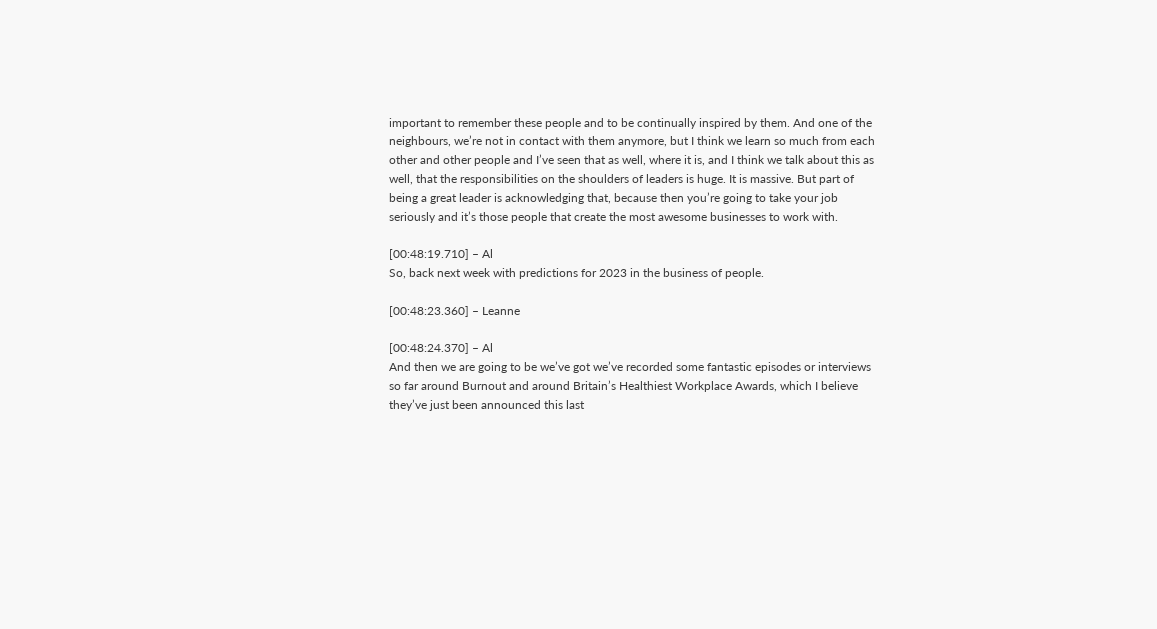important to remember these people and to be continually inspired by them. And one of the neighbours, we’re not in contact with them anymore, but I think we learn so much from each other and other people and I’ve seen that as well, where it is, and I think we talk about this as well, that the responsibilities on the shoulders of leaders is huge. It is massive. But part of being a great leader is acknowledging that, because then you’re going to take your job seriously and it’s those people that create the most awesome businesses to work with.

[00:48:19.710] – Al
So, back next week with predictions for 2023 in the business of people.

[00:48:23.360] – Leanne

[00:48:24.370] – Al
And then we are going to be we’ve got we’ve recorded some fantastic episodes or interviews so far around Burnout and around Britain’s Healthiest Workplace Awards, which I believe they’ve just been announced this last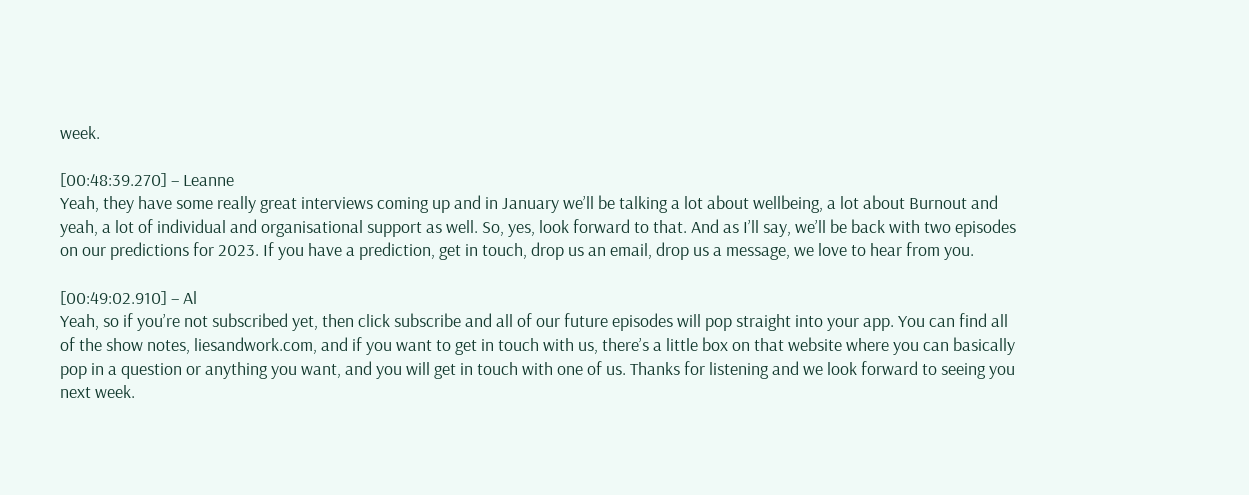week.

[00:48:39.270] – Leanne
Yeah, they have some really great interviews coming up and in January we’ll be talking a lot about wellbeing, a lot about Burnout and yeah, a lot of individual and organisational support as well. So, yes, look forward to that. And as I’ll say, we’ll be back with two episodes on our predictions for 2023. If you have a prediction, get in touch, drop us an email, drop us a message, we love to hear from you.

[00:49:02.910] – Al
Yeah, so if you’re not subscribed yet, then click subscribe and all of our future episodes will pop straight into your app. You can find all of the show notes, liesandwork.com, and if you want to get in touch with us, there’s a little box on that website where you can basically pop in a question or anything you want, and you will get in touch with one of us. Thanks for listening and we look forward to seeing you next week.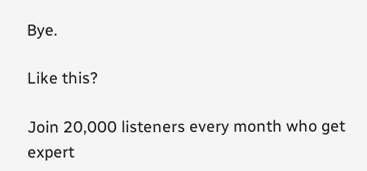Bye.

Like this?

Join 20,000 listeners every month who get expert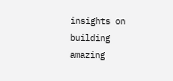insights on building amazing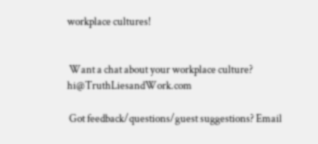workplace cultures!


 Want a chat about your workplace culture? hi@TruthLiesandWork.com

 Got feedback/questions/guest suggestions? Email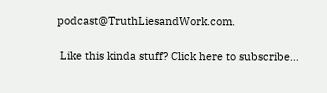podcast@TruthLiesandWork.com.

 Like this kinda stuff? Click here to subscribe…